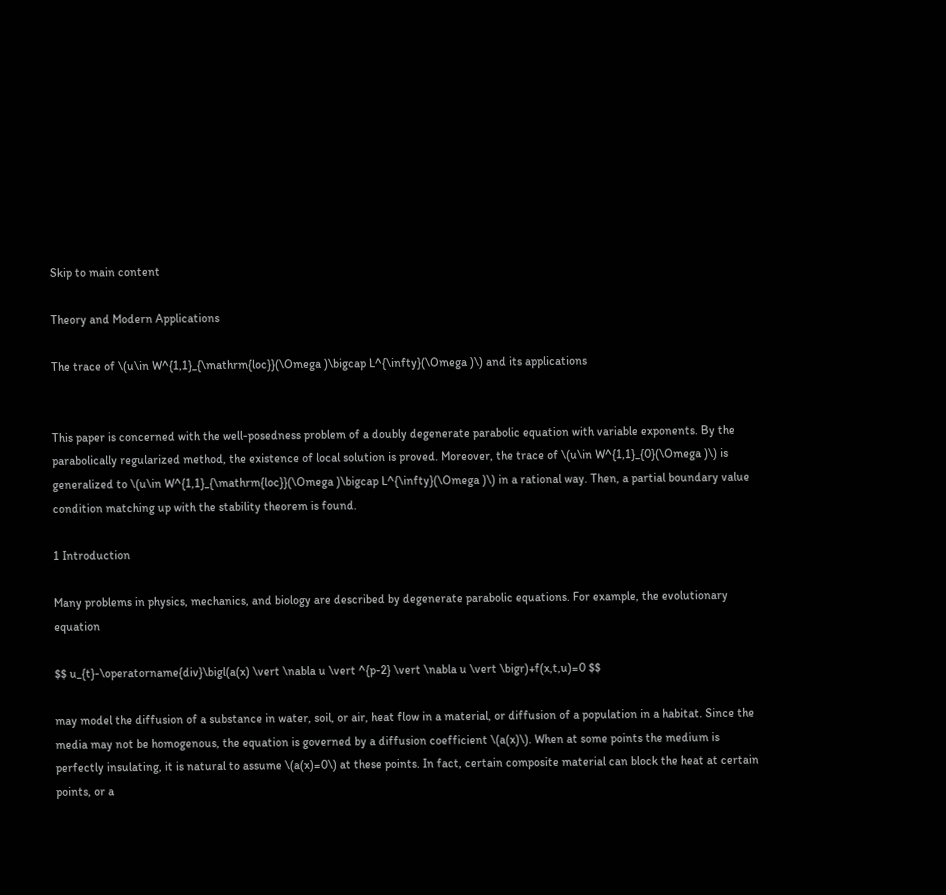Skip to main content

Theory and Modern Applications

The trace of \(u\in W^{1,1}_{\mathrm{loc}}(\Omega )\bigcap L^{\infty}(\Omega )\) and its applications


This paper is concerned with the well-posedness problem of a doubly degenerate parabolic equation with variable exponents. By the parabolically regularized method, the existence of local solution is proved. Moreover, the trace of \(u\in W^{1,1}_{0}(\Omega )\) is generalized to \(u\in W^{1,1}_{\mathrm{loc}}(\Omega )\bigcap L^{\infty}(\Omega )\) in a rational way. Then, a partial boundary value condition matching up with the stability theorem is found.

1 Introduction

Many problems in physics, mechanics, and biology are described by degenerate parabolic equations. For example, the evolutionary equation

$$ u_{t}-\operatorname{div}\bigl(a(x) \vert \nabla u \vert ^{p-2} \vert \nabla u \vert \bigr)+f(x,t,u)=0 $$

may model the diffusion of a substance in water, soil, or air, heat flow in a material, or diffusion of a population in a habitat. Since the media may not be homogenous, the equation is governed by a diffusion coefficient \(a(x)\). When at some points the medium is perfectly insulating, it is natural to assume \(a(x)=0\) at these points. In fact, certain composite material can block the heat at certain points, or a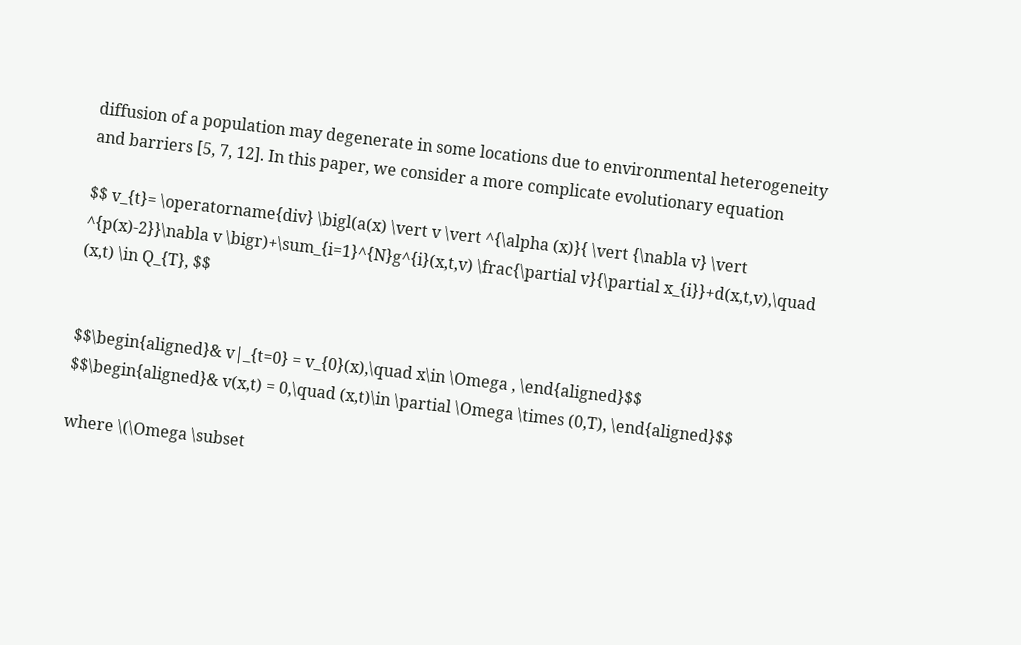diffusion of a population may degenerate in some locations due to environmental heterogeneity and barriers [5, 7, 12]. In this paper, we consider a more complicate evolutionary equation

$$ v_{t}= \operatorname{div} \bigl(a(x) \vert v \vert ^{\alpha (x)}{ \vert {\nabla v} \vert ^{p(x)-2}}\nabla v \bigr)+\sum_{i=1}^{N}g^{i}(x,t,v) \frac{\partial v}{\partial x_{i}}+d(x,t,v),\quad (x,t) \in Q_{T}, $$


$$\begin{aligned}& v|_{t=0} = v_{0}(x),\quad x\in \Omega , \end{aligned}$$
$$\begin{aligned}& v(x,t) = 0,\quad (x,t)\in \partial \Omega \times (0,T), \end{aligned}$$

where \(\Omega \subset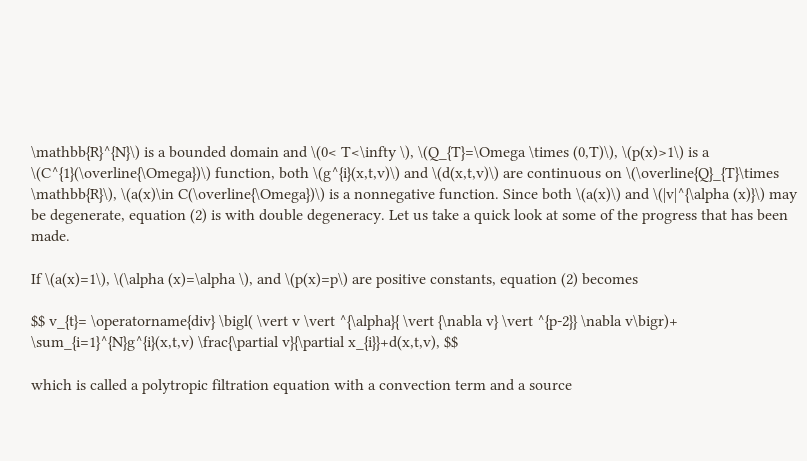\mathbb{R}^{N}\) is a bounded domain and \(0< T<\infty \), \(Q_{T}=\Omega \times (0,T)\), \(p(x)>1\) is a \(C^{1}(\overline{\Omega})\) function, both \(g^{i}(x,t,v)\) and \(d(x,t,v)\) are continuous on \(\overline{Q}_{T}\times \mathbb{R}\), \(a(x)\in C(\overline{\Omega})\) is a nonnegative function. Since both \(a(x)\) and \(|v|^{\alpha (x)}\) may be degenerate, equation (2) is with double degeneracy. Let us take a quick look at some of the progress that has been made.

If \(a(x)=1\), \(\alpha (x)=\alpha \), and \(p(x)=p\) are positive constants, equation (2) becomes

$$ v_{t}= \operatorname{div} \bigl( \vert v \vert ^{\alpha}{ \vert {\nabla v} \vert ^{p-2}} \nabla v\bigr)+ \sum_{i=1}^{N}g^{i}(x,t,v) \frac{\partial v}{\partial x_{i}}+d(x,t,v), $$

which is called a polytropic filtration equation with a convection term and a source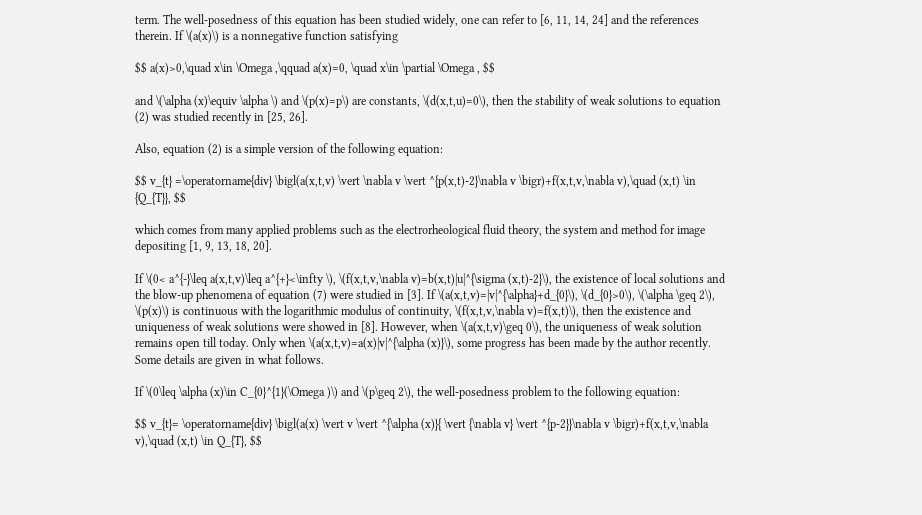term. The well-posedness of this equation has been studied widely, one can refer to [6, 11, 14, 24] and the references therein. If \(a(x)\) is a nonnegative function satisfying

$$ a(x)>0,\quad x\in \Omega ,\qquad a(x)=0, \quad x\in \partial \Omega , $$

and \(\alpha (x)\equiv \alpha \) and \(p(x)=p\) are constants, \(d(x,t,u)=0\), then the stability of weak solutions to equation (2) was studied recently in [25, 26].

Also, equation (2) is a simple version of the following equation:

$$ v_{t} =\operatorname{div} \bigl(a(x,t,v) \vert \nabla v \vert ^{p(x,t)-2}\nabla v \bigr)+f(x,t,v,\nabla v),\quad (x,t) \in {Q_{T}}, $$

which comes from many applied problems such as the electrorheological fluid theory, the system and method for image depositing [1, 9, 13, 18, 20].

If \(0< a^{-}\leq a(x,t,v)\leq a^{+}<\infty \), \(f(x,t,v,\nabla v)=b(x,t)|u|^{\sigma (x,t)-2}\), the existence of local solutions and the blow-up phenomena of equation (7) were studied in [3]. If \(a(x,t,v)=|v|^{\alpha}+d_{0}\), \(d_{0}>0\), \(\alpha \geq 2\), \(p(x)\) is continuous with the logarithmic modulus of continuity, \(f(x,t,v,\nabla v)=f(x,t)\), then the existence and uniqueness of weak solutions were showed in [8]. However, when \(a(x,t,v)\geq 0\), the uniqueness of weak solution remains open till today. Only when \(a(x,t,v)=a(x)|v|^{\alpha (x)}\), some progress has been made by the author recently. Some details are given in what follows.

If \(0\leq \alpha (x)\in C_{0}^{1}(\Omega )\) and \(p\geq 2\), the well-posedness problem to the following equation:

$$ v_{t}= \operatorname{div} \bigl(a(x) \vert v \vert ^{\alpha (x)}{ \vert {\nabla v} \vert ^{p-2}}\nabla v \bigr)+f(x,t,v,\nabla v),\quad (x,t) \in Q_{T}, $$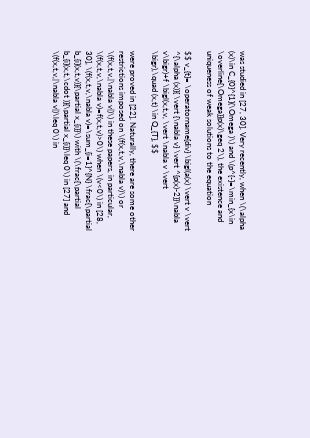was studied in [27, 30]. Very recently, when \(\alpha (x)\in C_{0}^{1}(\Omega )\) and \(p^{-}=\min_{x\in \overline{\Omega}}p(x)\geq 2\), the existence and uniqueness of weak solutions to the equation

$$ v_{t}= \operatorname{div} \bigl(a(x) \vert v \vert ^{\alpha (x)}{ \vert {\nabla v} \vert ^{p(x)-2}}\nabla v\bigr)+f \bigl(x,t,v, \vert \nabla v \vert \bigr),\quad (x,t) \in Q_{T}, $$

were proved in [22]. Naturally, there are some other restrictions imposed on \(f(x,t,v,\nabla v)\) or \(f(x,t,v,|\nabla v|)\) in these papers, in particular, \(f(x,t,v,\nabla v)=f(x,t,v)>0\) when \(v<0\) in [28, 30], \(f(x,t,v,\nabla v)=\sum_{i=1}^{N} \frac{\partial b_{i}(x,t,v)}{\partial x_{i}}\) with \(\frac{\partial b_{i}(x,t,\cdot )}{\partial x_{i}}\leq 0\) in [27] and \(f(x,t,v,|\nabla v|)\leq 0\) in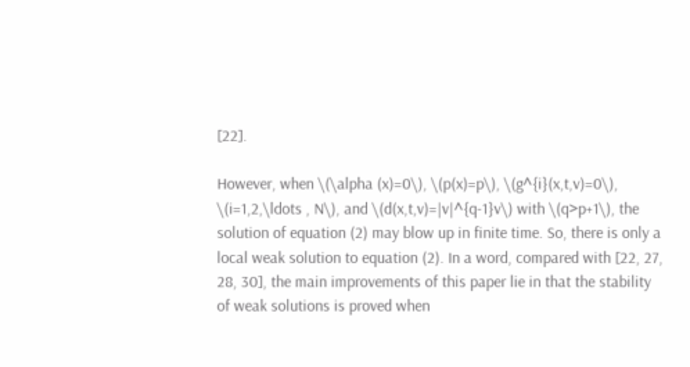[22].

However, when \(\alpha (x)=0\), \(p(x)=p\), \(g^{i}(x,t,v)=0\), \(i=1,2,\ldots , N\), and \(d(x,t,v)=|v|^{q-1}v\) with \(q>p+1\), the solution of equation (2) may blow up in finite time. So, there is only a local weak solution to equation (2). In a word, compared with [22, 27, 28, 30], the main improvements of this paper lie in that the stability of weak solutions is proved when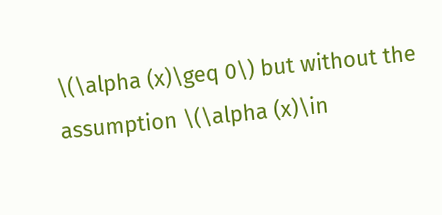\(\alpha (x)\geq 0\) but without the assumption \(\alpha (x)\in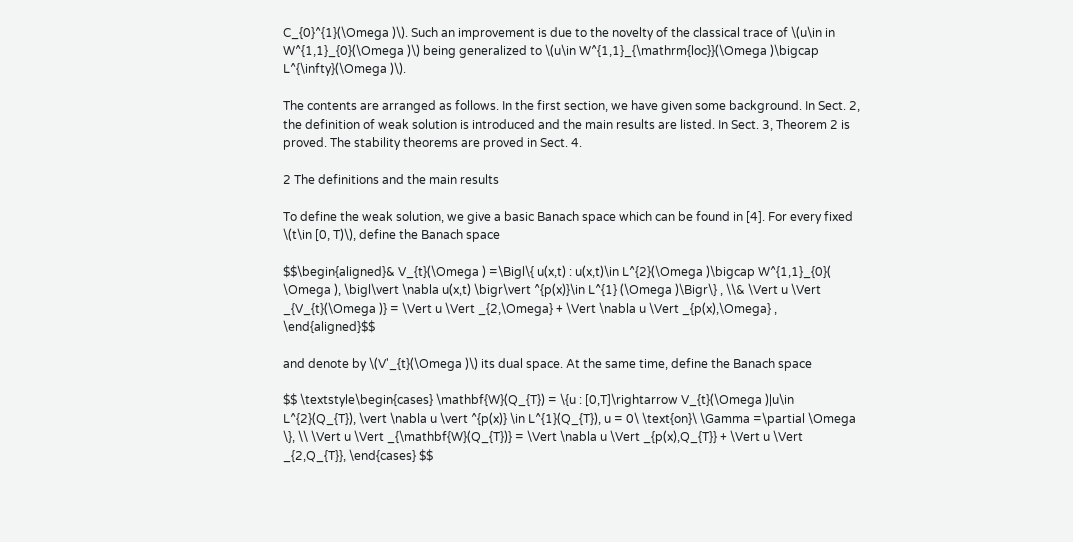C_{0}^{1}(\Omega )\). Such an improvement is due to the novelty of the classical trace of \(u\in in W^{1,1}_{0}(\Omega )\) being generalized to \(u\in W^{1,1}_{\mathrm{loc}}(\Omega )\bigcap L^{\infty}(\Omega )\).

The contents are arranged as follows. In the first section, we have given some background. In Sect. 2, the definition of weak solution is introduced and the main results are listed. In Sect. 3, Theorem 2 is proved. The stability theorems are proved in Sect. 4.

2 The definitions and the main results

To define the weak solution, we give a basic Banach space which can be found in [4]. For every fixed \(t\in [0, T)\), define the Banach space

$$\begin{aligned}& V_{t}(\Omega ) =\Bigl\{ u(x,t) : u(x,t)\in L^{2}(\Omega )\bigcap W^{1,1}_{0}( \Omega ), \bigl\vert \nabla u(x,t) \bigr\vert ^{p(x)}\in L^{1} (\Omega )\Bigr\} , \\& \Vert u \Vert _{V_{t}(\Omega )} = \Vert u \Vert _{2,\Omega} + \Vert \nabla u \Vert _{p(x),\Omega} , \end{aligned}$$

and denote by \(V'_{t}(\Omega )\) its dual space. At the same time, define the Banach space

$$ \textstyle\begin{cases} \mathbf{W}(Q_{T}) = \{u : [0,T]\rightarrow V_{t}(\Omega )|u\in L^{2}(Q_{T}), \vert \nabla u \vert ^{p(x)} \in L^{1}(Q_{T}), u = 0\ \text{on}\ \Gamma =\partial \Omega \}, \\ \Vert u \Vert _{\mathbf{W}(Q_{T})} = \Vert \nabla u \Vert _{p(x),Q_{T}} + \Vert u \Vert _{2,Q_{T}}, \end{cases} $$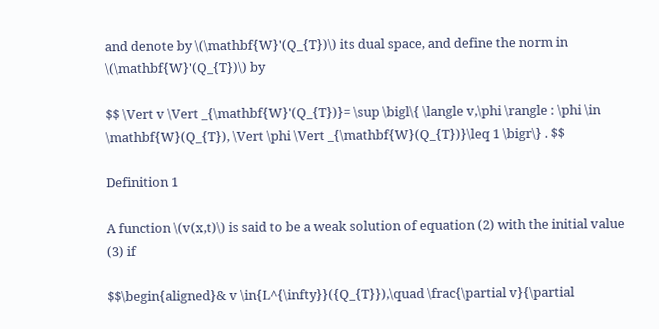and denote by \(\mathbf{W}'(Q_{T})\) its dual space, and define the norm in \(\mathbf{W}'(Q_{T})\) by

$$ \Vert v \Vert _{\mathbf{W}'(Q_{T})}= \sup \bigl\{ \langle v,\phi \rangle : \phi \in \mathbf{W}(Q_{T}), \Vert \phi \Vert _{\mathbf{W}(Q_{T})}\leq 1 \bigr\} . $$

Definition 1

A function \(v(x,t)\) is said to be a weak solution of equation (2) with the initial value (3) if

$$\begin{aligned}& v \in{L^{\infty}}({Q_{T}}),\quad \frac{\partial v}{\partial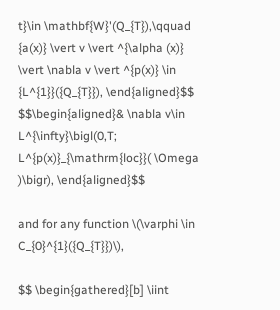t}\in \mathbf{W}'(Q_{T}),\qquad {a(x)} \vert v \vert ^{\alpha (x)} \vert \nabla v \vert ^{p(x)} \in {L^{1}}({Q_{T}}), \end{aligned}$$
$$\begin{aligned}& \nabla v\in L^{\infty}\bigl(0,T; L^{p(x)}_{\mathrm{loc}}( \Omega )\bigr), \end{aligned}$$

and for any function \(\varphi \in C_{0}^{1}({Q_{T}})\),

$$ \begin{gathered}[b] \iint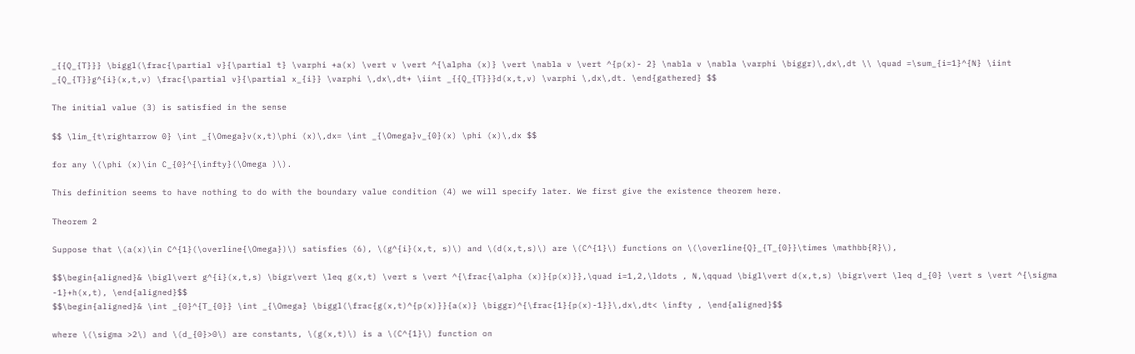_{{Q_{T}}} \biggl(\frac{\partial v}{\partial t} \varphi +a(x) \vert v \vert ^{\alpha (x)} \vert \nabla v \vert ^{p(x)- 2} \nabla v \nabla \varphi \biggr)\,dx\,dt \\ \quad =\sum_{i=1}^{N} \iint _{Q_{T}}g^{i}(x,t,v) \frac{\partial v}{\partial x_{i}} \varphi \,dx\,dt+ \iint _{{Q_{T}}}d(x,t,v) \varphi \,dx\,dt. \end{gathered} $$

The initial value (3) is satisfied in the sense

$$ \lim_{t\rightarrow 0} \int _{\Omega}v(x,t)\phi (x)\,dx= \int _{\Omega}v_{0}(x) \phi (x)\,dx $$

for any \(\phi (x)\in C_{0}^{\infty}(\Omega )\).

This definition seems to have nothing to do with the boundary value condition (4) we will specify later. We first give the existence theorem here.

Theorem 2

Suppose that \(a(x)\in C^{1}(\overline{\Omega})\) satisfies (6), \(g^{i}(x,t, s)\) and \(d(x,t,s)\) are \(C^{1}\) functions on \(\overline{Q}_{T_{0}}\times \mathbb{R}\),

$$\begin{aligned}& \bigl\vert g^{i}(x,t,s) \bigr\vert \leq g(x,t) \vert s \vert ^{\frac{\alpha (x)}{p(x)}},\quad i=1,2,\ldots , N,\qquad \bigl\vert d(x,t,s) \bigr\vert \leq d_{0} \vert s \vert ^{\sigma -1}+h(x,t), \end{aligned}$$
$$\begin{aligned}& \int _{0}^{T_{0}} \int _{\Omega} \biggl(\frac{g(x,t)^{p(x)}}{a(x)} \biggr)^{\frac{1}{p(x)-1}}\,dx\,dt< \infty , \end{aligned}$$

where \(\sigma >2\) and \(d_{0}>0\) are constants, \(g(x,t)\) is a \(C^{1}\) function on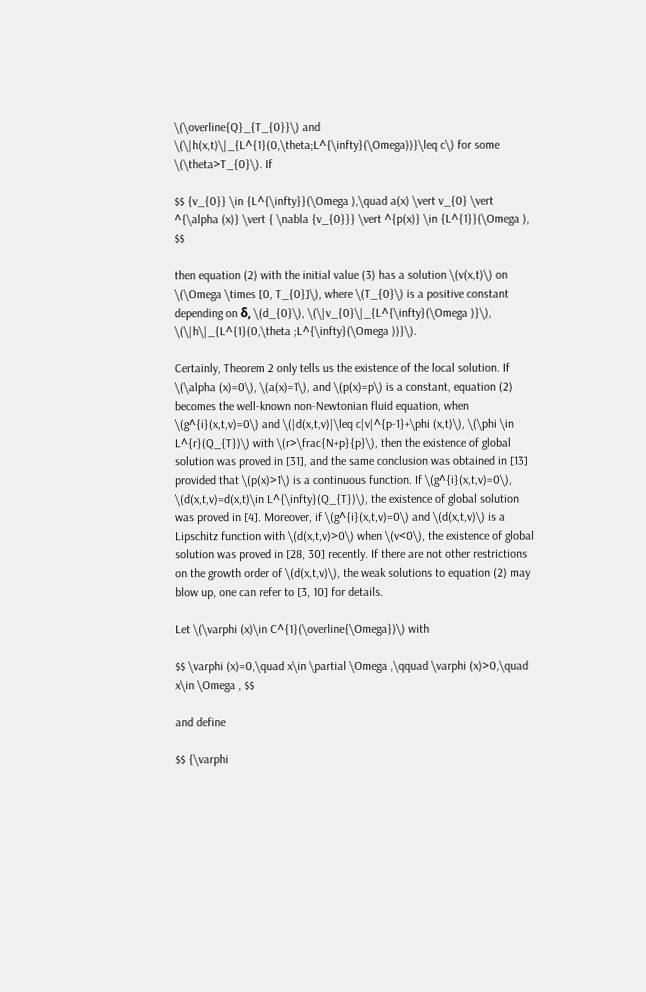\(\overline{Q}_{T_{0}}\) and \(\|h(x,t)\|_{L^{1}(0,\theta;L^{\infty}(\Omega))}\leq c\) for some \(\theta>T_{0}\). If

$$ {v_{0}} \in {L^{\infty}}(\Omega ),\quad a(x) \vert v_{0} \vert ^{\alpha (x)} \vert { \nabla {v_{0}}} \vert ^{p(x)} \in {L^{1}}(\Omega ), $$

then equation (2) with the initial value (3) has a solution \(v(x,t)\) on \(\Omega \times [0, T_{0}]\), where \(T_{0}\) is a positive constant depending on δ, \(d_{0}\), \(\|v_{0}\|_{L^{\infty}(\Omega )}\), \(\|h\|_{L^{1}(0,\theta ;L^{\infty}(\Omega ))}\).

Certainly, Theorem 2 only tells us the existence of the local solution. If \(\alpha (x)=0\), \(a(x)=1\), and \(p(x)=p\) is a constant, equation (2) becomes the well-known non-Newtonian fluid equation, when \(g^{i}(x,t,v)=0\) and \(|d(x,t,v)|\leq c|v|^{p-1}+\phi (x,t)\), \(\phi \in L^{r}(Q_{T})\) with \(r>\frac{N+p}{p}\), then the existence of global solution was proved in [31], and the same conclusion was obtained in [13] provided that \(p(x)>1\) is a continuous function. If \(g^{i}(x,t,v)=0\), \(d(x,t,v)=d(x,t)\in L^{\infty}(Q_{T})\), the existence of global solution was proved in [4]. Moreover, if \(g^{i}(x,t,v)=0\) and \(d(x,t,v)\) is a Lipschitz function with \(d(x,t,v)>0\) when \(v<0\), the existence of global solution was proved in [28, 30] recently. If there are not other restrictions on the growth order of \(d(x,t,v)\), the weak solutions to equation (2) may blow up, one can refer to [3, 10] for details.

Let \(\varphi (x)\in C^{1}(\overline{\Omega})\) with

$$ \varphi (x)=0,\quad x\in \partial \Omega ,\qquad \varphi (x)>0,\quad x\in \Omega , $$

and define

$$ {\varphi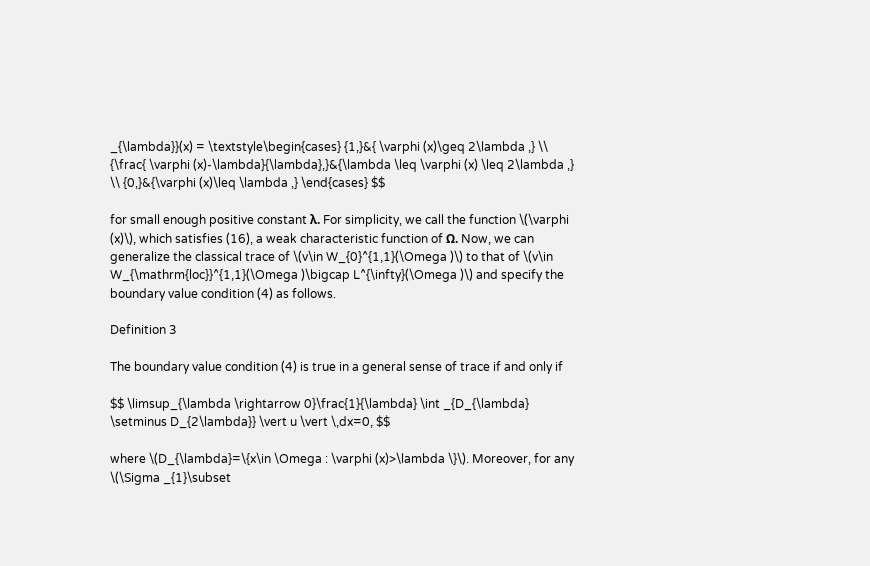_{\lambda}}(x) = \textstyle\begin{cases} {1,}&{ \varphi (x)\geq 2\lambda ,} \\ {\frac{ \varphi (x)-\lambda}{\lambda},}&{\lambda \leq \varphi (x) \leq 2\lambda ,} \\ {0,}&{\varphi (x)\leq \lambda ,} \end{cases} $$

for small enough positive constant λ. For simplicity, we call the function \(\varphi (x)\), which satisfies (16), a weak characteristic function of Ω. Now, we can generalize the classical trace of \(v\in W_{0}^{1,1}(\Omega )\) to that of \(v\in W_{\mathrm{loc}}^{1,1}(\Omega )\bigcap L^{\infty}(\Omega )\) and specify the boundary value condition (4) as follows.

Definition 3

The boundary value condition (4) is true in a general sense of trace if and only if

$$ \limsup_{\lambda \rightarrow 0}\frac{1}{\lambda} \int _{D_{\lambda} \setminus D_{2\lambda}} \vert u \vert \,dx=0, $$

where \(D_{\lambda}=\{x\in \Omega : \varphi (x)>\lambda \}\). Moreover, for any \(\Sigma _{1}\subset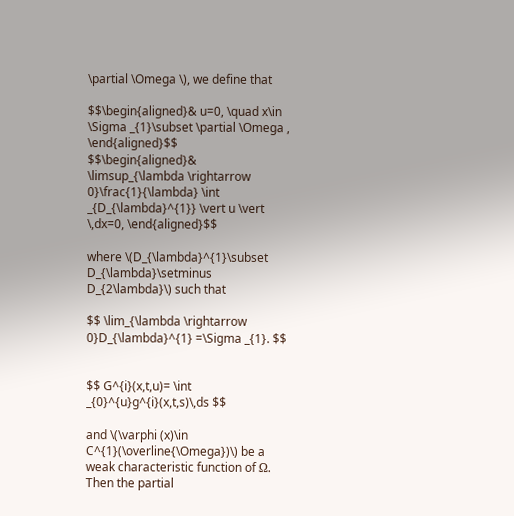\partial \Omega \), we define that

$$\begin{aligned}& u=0, \quad x\in \Sigma _{1}\subset \partial \Omega , \end{aligned}$$
$$\begin{aligned}& \limsup_{\lambda \rightarrow 0}\frac{1}{\lambda} \int _{D_{\lambda}^{1}} \vert u \vert \,dx=0, \end{aligned}$$

where \(D_{\lambda}^{1}\subset D_{\lambda}\setminus D_{2\lambda}\) such that

$$ \lim_{\lambda \rightarrow 0}D_{\lambda}^{1} =\Sigma _{1}. $$


$$ G^{i}(x,t,u)= \int _{0}^{u}g^{i}(x,t,s)\,ds $$

and \(\varphi (x)\in C^{1}(\overline{\Omega})\) be a weak characteristic function of Ω. Then the partial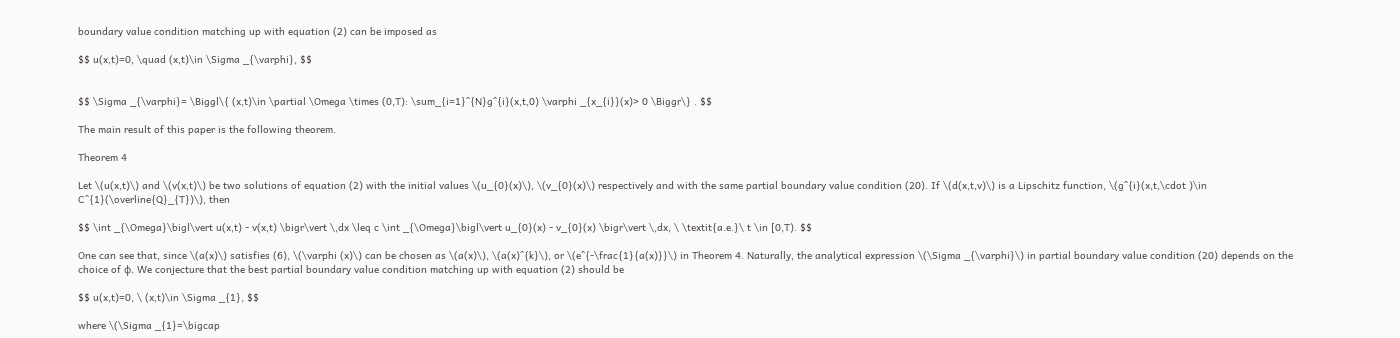boundary value condition matching up with equation (2) can be imposed as

$$ u(x,t)=0, \quad (x,t)\in \Sigma _{\varphi}, $$


$$ \Sigma _{\varphi}= \Biggl\{ (x,t)\in \partial \Omega \times (0,T): \sum_{i=1}^{N}g^{i}(x,t,0) \varphi _{x_{i}}(x)> 0 \Biggr\} . $$

The main result of this paper is the following theorem.

Theorem 4

Let \(u(x,t)\) and \(v(x,t)\) be two solutions of equation (2) with the initial values \(u_{0}(x)\), \(v_{0}(x)\) respectively and with the same partial boundary value condition (20). If \(d(x,t,v)\) is a Lipschitz function, \(g^{i}(x,t,\cdot )\in C^{1}(\overline{Q}_{T})\), then

$$ \int _{\Omega}\bigl\vert u(x,t) - v(x,t) \bigr\vert \,dx \leq c \int _{\Omega}\bigl\vert u_{0}(x) - v_{0}(x) \bigr\vert \,dx, \ \textit{a.e.}\ t \in [0,T). $$

One can see that, since \(a(x)\) satisfies (6), \(\varphi (x)\) can be chosen as \(a(x)\), \(a(x)^{k}\), or \(e^{-\frac{1}{a(x)}}\) in Theorem 4. Naturally, the analytical expression \(\Sigma _{\varphi}\) in partial boundary value condition (20) depends on the choice of φ. We conjecture that the best partial boundary value condition matching up with equation (2) should be

$$ u(x,t)=0, \ (x,t)\in \Sigma _{1}, $$

where \(\Sigma _{1}=\bigcap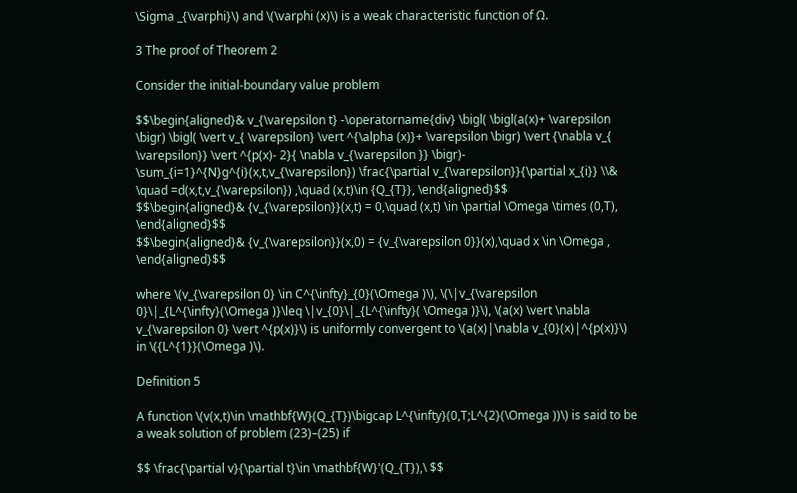\Sigma _{\varphi}\) and \(\varphi (x)\) is a weak characteristic function of Ω.

3 The proof of Theorem 2

Consider the initial-boundary value problem

$$\begin{aligned}& v_{\varepsilon t} -\operatorname{div} \bigl( \bigl(a(x)+ \varepsilon \bigr) \bigl( \vert v_{ \varepsilon} \vert ^{\alpha (x)}+ \varepsilon \bigr) \vert {\nabla v_{ \varepsilon}} \vert ^{p(x)- 2}{ \nabla v_{\varepsilon }} \bigr)- \sum_{i=1}^{N}g^{i}(x,t,v_{\varepsilon}) \frac{\partial v_{\varepsilon}}{\partial x_{i}} \\& \quad =d(x,t,v_{\varepsilon}) ,\quad (x,t)\in {Q_{T}}, \end{aligned}$$
$$\begin{aligned}& {v_{\varepsilon}}(x,t) = 0,\quad (x,t) \in \partial \Omega \times (0,T), \end{aligned}$$
$$\begin{aligned}& {v_{\varepsilon}}(x,0) = {v_{\varepsilon 0}}(x),\quad x \in \Omega , \end{aligned}$$

where \(v_{\varepsilon 0} \in C^{\infty}_{0}(\Omega )\), \(\|v_{\varepsilon 0}\|_{L^{\infty}(\Omega )}\leq \|v_{0}\|_{L^{\infty}( \Omega )}\), \(a(x) \vert \nabla v_{\varepsilon 0} \vert ^{p(x)}\) is uniformly convergent to \(a(x)|\nabla v_{0}(x)|^{p(x)}\) in \({L^{1}}(\Omega )\).

Definition 5

A function \(v(x,t)\in \mathbf{W}(Q_{T})\bigcap L^{\infty}(0,T;L^{2}(\Omega ))\) is said to be a weak solution of problem (23)–(25) if

$$ \frac{\partial v}{\partial t}\in \mathbf{W}'(Q_{T}),\ $$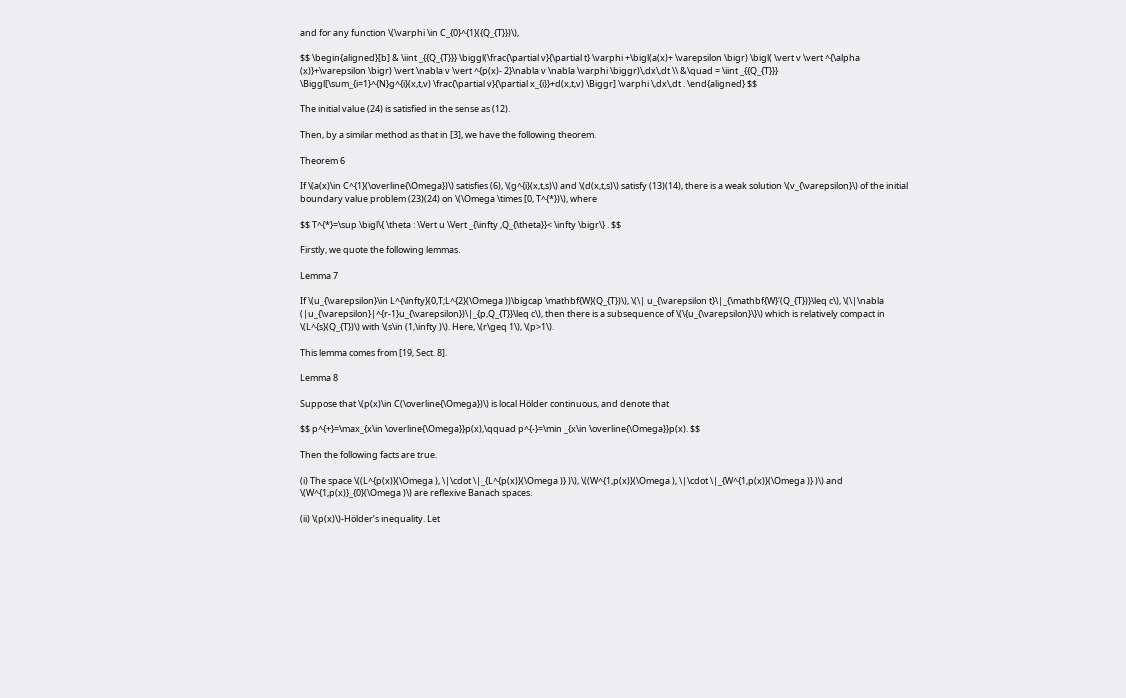and for any function \(\varphi \in C_{0}^{1}({Q_{T}})\),

$$ \begin{aligned}[b] & \iint _{{Q_{T}}} \biggl(\frac{\partial v}{\partial t} \varphi +\bigl(a(x)+ \varepsilon \bigr) \bigl( \vert v \vert ^{\alpha (x)}+\varepsilon \bigr) \vert \nabla v \vert ^{p(x)- 2}\nabla v \nabla \varphi \biggr)\,dx\,dt \\ &\quad = \iint _{{Q_{T}}} \Biggl[\sum_{i=1}^{N}g^{i}(x,t,v) \frac{\partial v}{\partial x_{i}}+d(x,t,v) \Biggr] \varphi \,dx\,dt . \end{aligned} $$

The initial value (24) is satisfied in the sense as (12).

Then, by a similar method as that in [3], we have the following theorem.

Theorem 6

If \(a(x)\in C^{1}(\overline{\Omega})\) satisfies (6), \(g^{i}(x,t,s)\) and \(d(x,t,s)\) satisfy (13)(14), there is a weak solution \(v_{\varepsilon}\) of the initial boundary value problem (23)(24) on \(\Omega \times [0, T^{*})\), where

$$ T^{*}=\sup \bigl\{ \theta : \Vert u \Vert _{\infty ,Q_{\theta}}< \infty \bigr\} . $$

Firstly, we quote the following lemmas.

Lemma 7

If \(u_{\varepsilon}\in L^{\infty}(0,T;L^{2}(\Omega ))\bigcap \mathbf{W}(Q_{T})\), \(\| u_{\varepsilon t}\|_{\mathbf{W}'(Q_{T})}\leq c\), \(\|\nabla (|u_{\varepsilon}|^{r-1}u_{\varepsilon})\|_{p,Q_{T}}\leq c\), then there is a subsequence of \(\{u_{\varepsilon}\}\) which is relatively compact in \(L^{s}(Q_{T})\) with \(s\in (1,\infty )\). Here, \(r\geq 1\), \(p>1\).

This lemma comes from [19, Sect. 8].

Lemma 8

Suppose that \(p(x)\in C(\overline{\Omega})\) is local Hölder continuous, and denote that

$$ p^{+}=\max_{x\in \overline{\Omega}}p(x),\qquad p^{-}=\min _{x\in \overline{\Omega}}p(x). $$

Then the following facts are true.

(i) The space \((L^{p(x)}(\Omega ), \|\cdot \|_{L^{p(x)}(\Omega )} )\), \((W^{1,p(x)}(\Omega ), \|\cdot \|_{W^{1,p(x)}(\Omega )} )\) and \(W^{1,p(x)}_{0}(\Omega )\) are reflexive Banach spaces.

(ii) \(p(x)\)-Hölder’s inequality. Let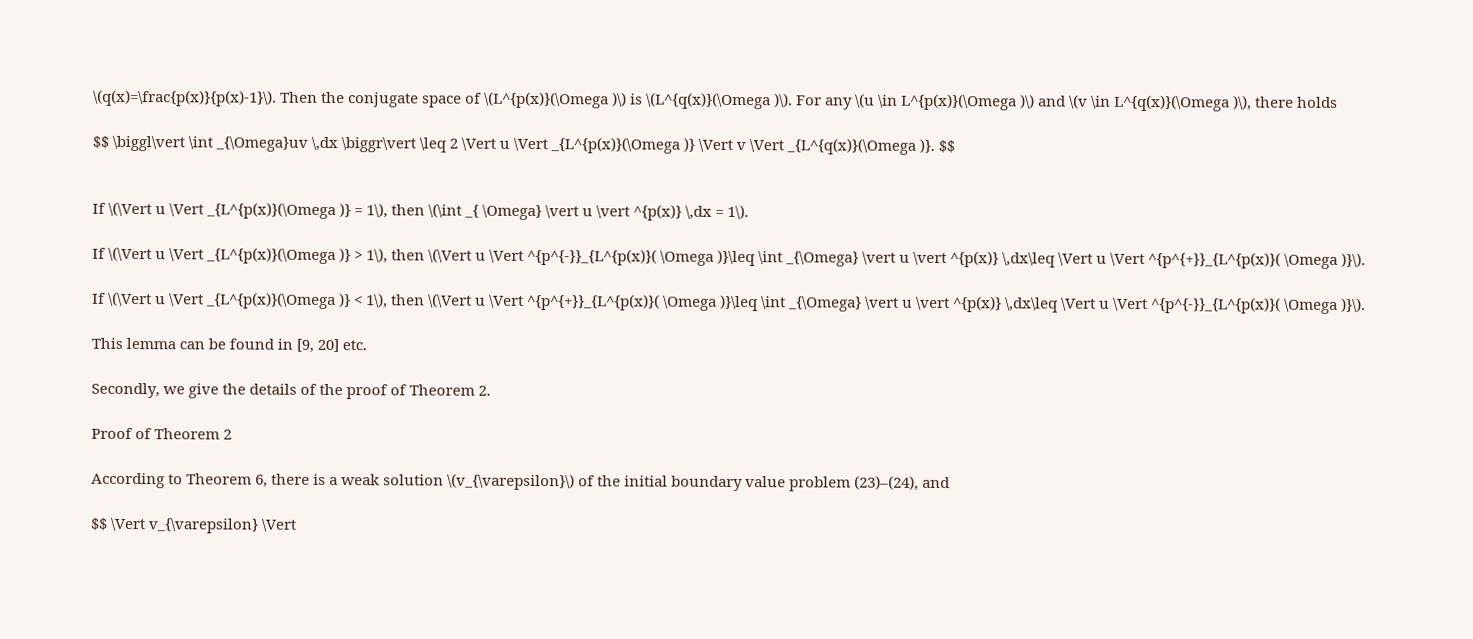\(q(x)=\frac{p(x)}{p(x)-1}\). Then the conjugate space of \(L^{p(x)}(\Omega )\) is \(L^{q(x)}(\Omega )\). For any \(u \in L^{p(x)}(\Omega )\) and \(v \in L^{q(x)}(\Omega )\), there holds

$$ \biggl\vert \int _{\Omega}uv \,dx \biggr\vert \leq 2 \Vert u \Vert _{L^{p(x)}(\Omega )} \Vert v \Vert _{L^{q(x)}(\Omega )}. $$


If \(\Vert u \Vert _{L^{p(x)}(\Omega )} = 1\), then \(\int _{ \Omega} \vert u \vert ^{p(x)} \,dx = 1\).

If \(\Vert u \Vert _{L^{p(x)}(\Omega )} > 1\), then \(\Vert u \Vert ^{p^{-}}_{L^{p(x)}( \Omega )}\leq \int _{\Omega} \vert u \vert ^{p(x)} \,dx\leq \Vert u \Vert ^{p^{+}}_{L^{p(x)}( \Omega )}\).

If \(\Vert u \Vert _{L^{p(x)}(\Omega )} < 1\), then \(\Vert u \Vert ^{p^{+}}_{L^{p(x)}( \Omega )}\leq \int _{\Omega} \vert u \vert ^{p(x)} \,dx\leq \Vert u \Vert ^{p^{-}}_{L^{p(x)}( \Omega )}\).

This lemma can be found in [9, 20] etc.

Secondly, we give the details of the proof of Theorem 2.

Proof of Theorem 2

According to Theorem 6, there is a weak solution \(v_{\varepsilon}\) of the initial boundary value problem (23)–(24), and

$$ \Vert v_{\varepsilon} \Vert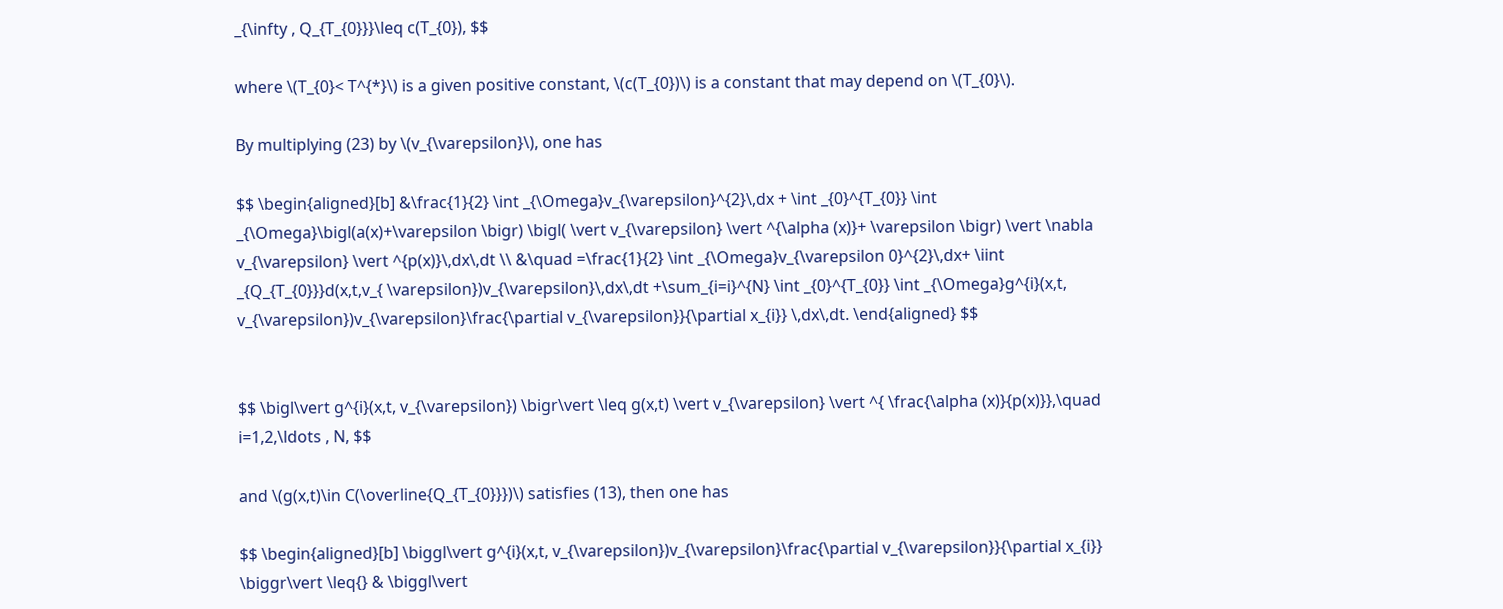_{\infty , Q_{T_{0}}}\leq c(T_{0}), $$

where \(T_{0}< T^{*}\) is a given positive constant, \(c(T_{0})\) is a constant that may depend on \(T_{0}\).

By multiplying (23) by \(v_{\varepsilon}\), one has

$$ \begin{aligned}[b] &\frac{1}{2} \int _{\Omega}v_{\varepsilon}^{2}\,dx + \int _{0}^{T_{0}} \int _{\Omega}\bigl(a(x)+\varepsilon \bigr) \bigl( \vert v_{\varepsilon} \vert ^{\alpha (x)}+ \varepsilon \bigr) \vert \nabla v_{\varepsilon} \vert ^{p(x)}\,dx\,dt \\ &\quad =\frac{1}{2} \int _{\Omega}v_{\varepsilon 0}^{2}\,dx+ \iint _{Q_{T_{0}}}d(x,t,v_{ \varepsilon})v_{\varepsilon}\,dx\,dt +\sum_{i=i}^{N} \int _{0}^{T_{0}} \int _{\Omega}g^{i}(x,t, v_{\varepsilon})v_{\varepsilon}\frac{\partial v_{\varepsilon}}{\partial x_{i}} \,dx\,dt. \end{aligned} $$


$$ \bigl\vert g^{i}(x,t, v_{\varepsilon}) \bigr\vert \leq g(x,t) \vert v_{\varepsilon} \vert ^{ \frac{\alpha (x)}{p(x)}},\quad i=1,2,\ldots , N, $$

and \(g(x,t)\in C(\overline{Q_{T_{0}}})\) satisfies (13), then one has

$$ \begin{aligned}[b] \biggl\vert g^{i}(x,t, v_{\varepsilon})v_{\varepsilon}\frac{\partial v_{\varepsilon}}{\partial x_{i}} \biggr\vert \leq{} & \biggl\vert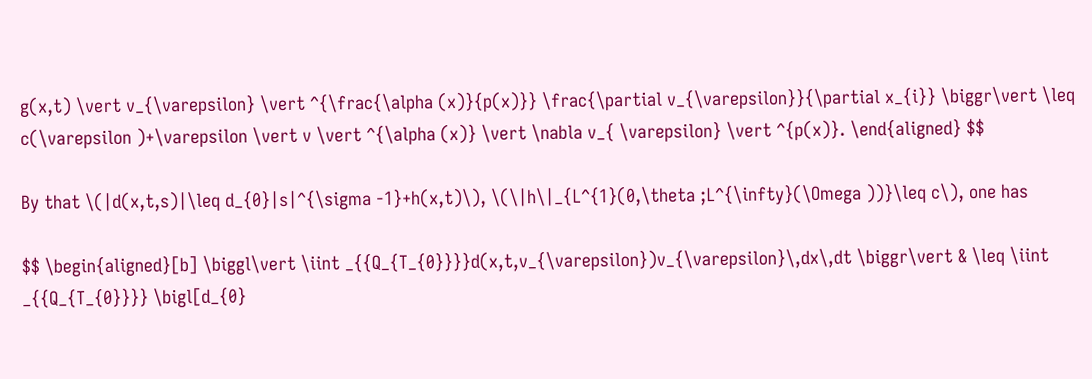g(x,t) \vert v_{\varepsilon} \vert ^{\frac{\alpha (x)}{p(x)}} \frac{\partial v_{\varepsilon}}{\partial x_{i}} \biggr\vert \leq c(\varepsilon )+\varepsilon \vert v \vert ^{\alpha (x)} \vert \nabla v_{ \varepsilon} \vert ^{p(x)}. \end{aligned} $$

By that \(|d(x,t,s)|\leq d_{0}|s|^{\sigma -1}+h(x,t)\), \(\|h\|_{L^{1}(0,\theta ;L^{\infty}(\Omega ))}\leq c\), one has

$$ \begin{aligned}[b] \biggl\vert \iint _{{Q_{T_{0}}}}d(x,t,v_{\varepsilon})v_{\varepsilon}\,dx\,dt \biggr\vert & \leq \iint _{{Q_{T_{0}}}} \bigl[d_{0}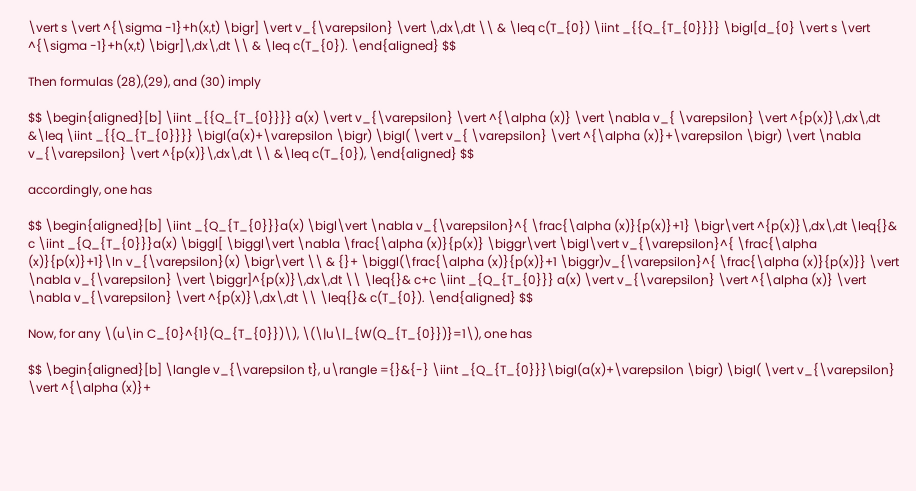\vert s \vert ^{\sigma -1}+h(x,t) \bigr] \vert v_{\varepsilon} \vert \,dx\,dt \\ & \leq c(T_{0}) \iint _{{Q_{T_{0}}}} \bigl[d_{0} \vert s \vert ^{\sigma -1}+h(x,t) \bigr]\,dx\,dt \\ & \leq c(T_{0}). \end{aligned} $$

Then formulas (28),(29), and (30) imply

$$ \begin{aligned}[b] \iint _{{Q_{T_{0}}}} a(x) \vert v_{\varepsilon} \vert ^{\alpha (x)} \vert \nabla v_{ \varepsilon} \vert ^{p(x)}\,dx\,dt &\leq \iint _{{Q_{T_{0}}}} \bigl(a(x)+\varepsilon \bigr) \bigl( \vert v_{ \varepsilon} \vert ^{\alpha (x)}+\varepsilon \bigr) \vert \nabla v_{\varepsilon} \vert ^{p(x)}\,dx\,dt \\ &\leq c(T_{0}), \end{aligned} $$

accordingly, one has

$$ \begin{aligned}[b] \iint _{Q_{T_{0}}}a(x) \bigl\vert \nabla v_{\varepsilon}^{ \frac{\alpha (x)}{p(x)}+1} \bigr\vert ^{p(x)}\,dx\,dt \leq{}& c \iint _{Q_{T_{0}}}a(x) \biggl[ \biggl\vert \nabla \frac{\alpha (x)}{p(x)} \biggr\vert \bigl\vert v_{\varepsilon}^{ \frac{\alpha (x)}{p(x)}+1}\ln v_{\varepsilon}(x) \bigr\vert \\ & {}+ \biggl(\frac{\alpha (x)}{p(x)}+1 \biggr)v_{\varepsilon}^{ \frac{\alpha (x)}{p(x)}} \vert \nabla v_{\varepsilon} \vert \biggr]^{p(x)}\,dx\,dt \\ \leq{}& c+c \iint _{Q_{T_{0}}} a(x) \vert v_{\varepsilon} \vert ^{\alpha (x)} \vert \nabla v_{\varepsilon} \vert ^{p(x)}\,dx\,dt \\ \leq{}& c(T_{0}). \end{aligned} $$

Now, for any \(u\in C_{0}^{1}(Q_{T_{0}})\), \(\|u\|_{W(Q_{T_{0}})}=1\), one has

$$ \begin{aligned}[b] \langle v_{\varepsilon t}, u\rangle ={}&{-} \iint _{Q_{T_{0}}}\bigl(a(x)+\varepsilon \bigr) \bigl( \vert v_{\varepsilon} \vert ^{\alpha (x)}+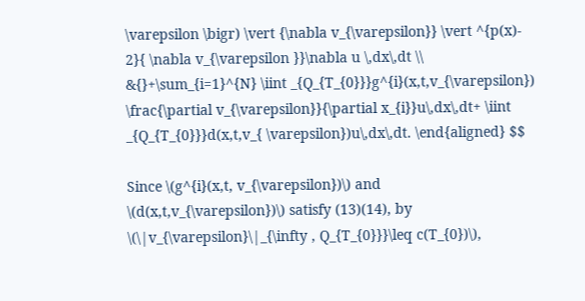\varepsilon \bigr) \vert {\nabla v_{\varepsilon}} \vert ^{p(x)- 2}{ \nabla v_{\varepsilon }}\nabla u \,dx\,dt \\ &{}+\sum_{i=1}^{N} \iint _{Q_{T_{0}}}g^{i}(x,t,v_{\varepsilon}) \frac{\partial v_{\varepsilon}}{\partial x_{i}}u\,dx\,dt+ \iint _{Q_{T_{0}}}d(x,t,v_{ \varepsilon})u\,dx\,dt. \end{aligned} $$

Since \(g^{i}(x,t, v_{\varepsilon})\) and \(d(x,t,v_{\varepsilon})\) satisfy (13)(14), by \(\|v_{\varepsilon}\|_{\infty , Q_{T_{0}}}\leq c(T_{0})\),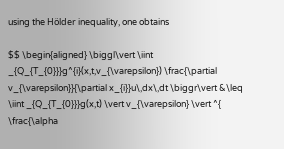using the Hölder inequality, one obtains

$$ \begin{aligned} \biggl\vert \iint _{Q_{T_{0}}}g^{i}(x,t,v_{\varepsilon}) \frac{\partial v_{\varepsilon}}{\partial x_{i}}u\,dx\,dt \biggr\vert &\leq \iint _{Q_{T_{0}}}g(x,t) \vert v_{\varepsilon} \vert ^{ \frac{\alpha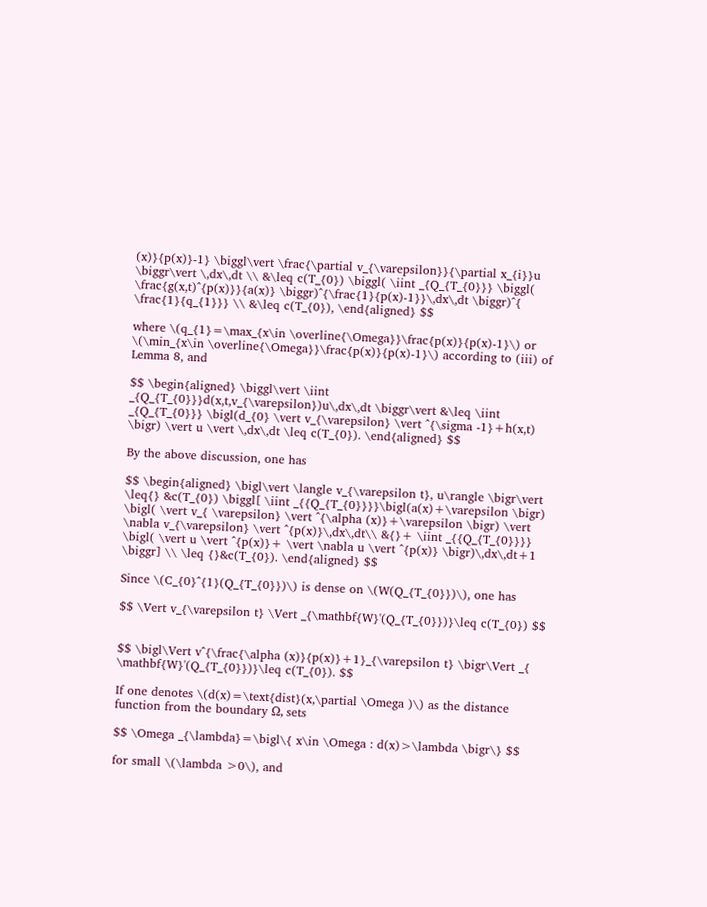(x)}{p(x)}-1} \biggl\vert \frac{\partial v_{\varepsilon}}{\partial x_{i}}u \biggr\vert \,dx\,dt \\ &\leq c(T_{0}) \biggl( \iint _{Q_{T_{0}}} \biggl( \frac{g(x,t)^{p(x)}}{a(x)} \biggr)^{\frac{1}{p(x)-1}}\,dx\,dt \biggr)^{ \frac{1}{q_{1}}} \\ &\leq c(T_{0}), \end{aligned} $$

where \(q_{1}=\max_{x\in \overline{\Omega}}\frac{p(x)}{p(x)-1}\) or \(\min_{x\in \overline{\Omega}}\frac{p(x)}{p(x)-1}\) according to (iii) of Lemma 8, and

$$ \begin{aligned} \biggl\vert \iint _{Q_{T_{0}}}d(x,t,v_{\varepsilon})u\,dx\,dt \biggr\vert &\leq \iint _{Q_{T_{0}}} \bigl(d_{0} \vert v_{\varepsilon} \vert ^{\sigma -1}+h(x,t) \bigr) \vert u \vert \,dx\,dt \leq c(T_{0}). \end{aligned} $$

By the above discussion, one has

$$ \begin{aligned} \bigl\vert \langle v_{\varepsilon t}, u\rangle \bigr\vert \leq{} &c(T_{0}) \biggl[ \iint _{{Q_{T_{0}}}}\bigl(a(x)+\varepsilon \bigr) \bigl( \vert v_{ \varepsilon} \vert ^{\alpha (x)}+\varepsilon \bigr) \vert \nabla v_{\varepsilon} \vert ^{p(x)}\,dx\,dt\\ &{}+ \iint _{{Q_{T_{0}}}} \bigl( \vert u \vert ^{p(x)}+ \vert \nabla u \vert ^{p(x)} \bigr)\,dx\,dt+1 \biggr] \\ \leq {}&c(T_{0}). \end{aligned} $$

Since \(C_{0}^{1}(Q_{T_{0}})\) is dense on \(W(Q_{T_{0}})\), one has

$$ \Vert v_{\varepsilon t} \Vert _{\mathbf{W}'(Q_{T_{0}})}\leq c(T_{0}) $$


$$ \bigl\Vert v^{\frac{\alpha (x)}{p(x)}+1}_{\varepsilon t} \bigr\Vert _{ \mathbf{W}'(Q_{T_{0}})}\leq c(T_{0}). $$

If one denotes \(d(x)=\text{dist}(x,\partial \Omega )\) as the distance function from the boundary Ω, sets

$$ \Omega _{\lambda}=\bigl\{ x\in \Omega : d(x)>\lambda \bigr\} $$

for small \(\lambda >0\), and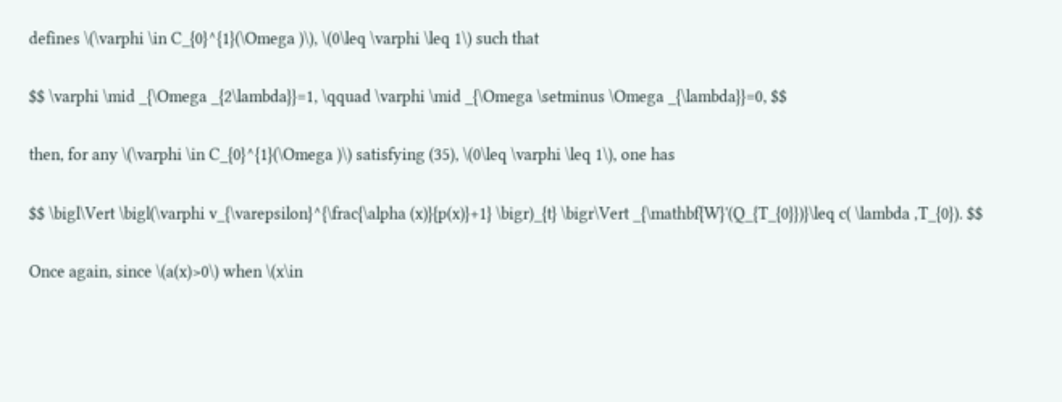defines \(\varphi \in C_{0}^{1}(\Omega )\), \(0\leq \varphi \leq 1\) such that

$$ \varphi \mid _{\Omega _{2\lambda}}=1, \qquad \varphi \mid _{\Omega \setminus \Omega _{\lambda}}=0, $$

then, for any \(\varphi \in C_{0}^{1}(\Omega )\) satisfying (35), \(0\leq \varphi \leq 1\), one has

$$ \bigl\Vert \bigl(\varphi v_{\varepsilon}^{\frac{\alpha (x)}{p(x)}+1} \bigr)_{t} \bigr\Vert _{\mathbf{W}'(Q_{T_{0}})}\leq c( \lambda ,T_{0}). $$

Once again, since \(a(x)>0\) when \(x\in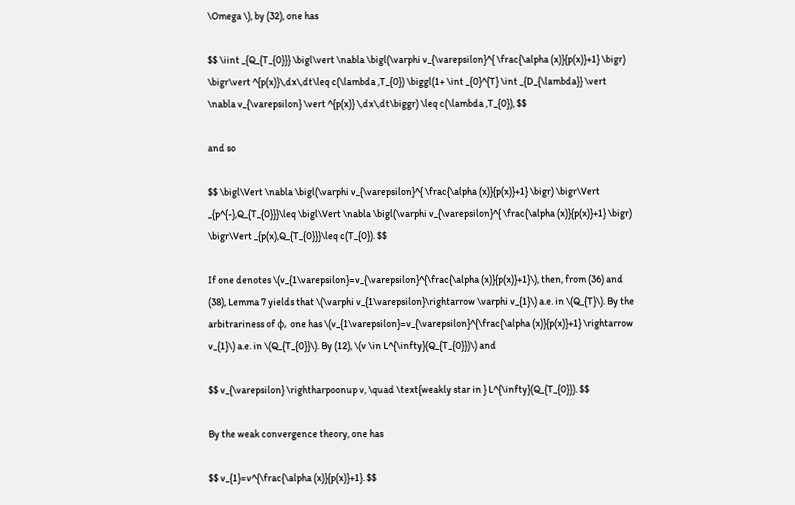\Omega \), by (32), one has

$$ \iint _{Q_{T_{0}}} \bigl\vert \nabla \bigl(\varphi v_{\varepsilon}^{ \frac{\alpha (x)}{p(x)}+1} \bigr) \bigr\vert ^{p(x)}\,dx\,dt\leq c(\lambda ,T_{0}) \biggl(1+ \int _{0}^{T} \int _{D_{\lambda}} \vert \nabla v_{\varepsilon} \vert ^{p(x)} \,dx\,dt\biggr) \leq c(\lambda ,T_{0}), $$

and so

$$ \bigl\Vert \nabla \bigl(\varphi v_{\varepsilon}^{ \frac{\alpha (x)}{p(x)}+1} \bigr) \bigr\Vert _{p^{-},Q_{T_{0}}}\leq \bigl\Vert \nabla \bigl(\varphi v_{\varepsilon}^{ \frac{\alpha (x)}{p(x)}+1} \bigr) \bigr\Vert _{p(x),Q_{T_{0}}}\leq c(T_{0}). $$

If one denotes \(v_{1\varepsilon}=v_{\varepsilon}^{\frac{\alpha (x)}{p(x)}+1}\), then, from (36) and (38), Lemma 7 yields that \(\varphi v_{1\varepsilon}\rightarrow \varphi v_{1}\) a.e. in \(Q_{T}\). By the arbitrariness of φ, one has \(v_{1\varepsilon}=v_{\varepsilon}^{\frac{\alpha (x)}{p(x)}+1} \rightarrow v_{1}\) a.e. in \(Q_{T_{0}}\). By (12), \(v \in L^{\infty}(Q_{T_{0}})\) and

$$ v_{\varepsilon} \rightharpoonup v, \quad \text{weakly star in } L^{\infty}(Q_{T_{0}}). $$

By the weak convergence theory, one has

$$ v_{1}=v^{\frac{\alpha (x)}{p(x)}+1}. $$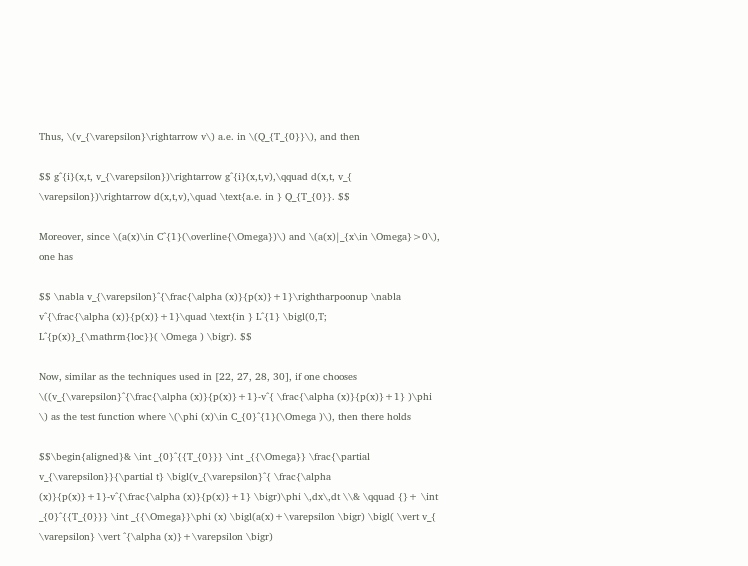Thus, \(v_{\varepsilon}\rightarrow v\) a.e. in \(Q_{T_{0}}\), and then

$$ g^{i}(x,t, v_{\varepsilon})\rightarrow g^{i}(x,t,v),\qquad d(x,t, v_{ \varepsilon})\rightarrow d(x,t,v),\quad \text{a.e. in } Q_{T_{0}}. $$

Moreover, since \(a(x)\in C^{1}(\overline{\Omega})\) and \(a(x)|_{x\in \Omega}>0\), one has

$$ \nabla v_{\varepsilon}^{\frac{\alpha (x)}{p(x)}+1}\rightharpoonup \nabla v^{\frac{\alpha (x)}{p(x)}+1}\quad \text{in } L^{1} \bigl(0,T; L^{p(x)}_{\mathrm{loc}}( \Omega ) \bigr). $$

Now, similar as the techniques used in [22, 27, 28, 30], if one chooses \((v_{\varepsilon}^{\frac{\alpha (x)}{p(x)}+1}-v^{ \frac{\alpha (x)}{p(x)}+1} )\phi \) as the test function where \(\phi (x)\in C_{0}^{1}(\Omega )\), then there holds

$$\begin{aligned}& \int _{0}^{{T_{0}}} \int _{{\Omega}} \frac{\partial v_{\varepsilon}}{\partial t} \bigl(v_{\varepsilon}^{ \frac{\alpha (x)}{p(x)}+1}-v^{\frac{\alpha (x)}{p(x)}+1} \bigr)\phi \,dx\,dt \\& \qquad {}+ \int _{0}^{{T_{0}}} \int _{{\Omega}}\phi (x) \bigl(a(x)+\varepsilon \bigr) \bigl( \vert v_{ \varepsilon} \vert ^{\alpha (x)}+\varepsilon \bigr)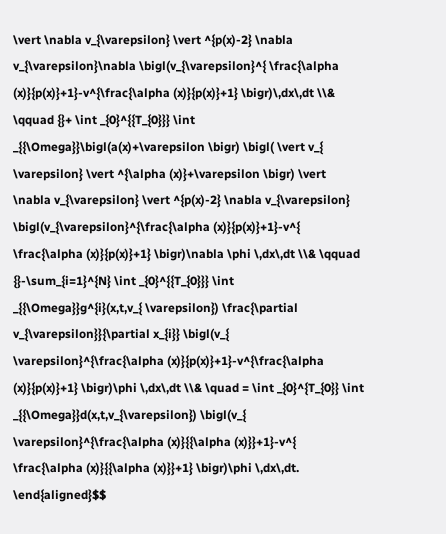\vert \nabla v_{\varepsilon} \vert ^{p(x)-2} \nabla v_{\varepsilon}\nabla \bigl(v_{\varepsilon}^{ \frac{\alpha (x)}{p(x)}+1}-v^{\frac{\alpha (x)}{p(x)}+1} \bigr)\,dx\,dt \\& \qquad {}+ \int _{0}^{{T_{0}}} \int _{{\Omega}}\bigl(a(x)+\varepsilon \bigr) \bigl( \vert v_{ \varepsilon} \vert ^{\alpha (x)}+\varepsilon \bigr) \vert \nabla v_{\varepsilon} \vert ^{p(x)-2} \nabla v_{\varepsilon} \bigl(v_{\varepsilon}^{\frac{\alpha (x)}{p(x)}+1}-v^{ \frac{\alpha (x)}{p(x)}+1} \bigr)\nabla \phi \,dx\,dt \\& \qquad {}-\sum_{i=1}^{N} \int _{0}^{{T_{0}}} \int _{{\Omega}}g^{i}(x,t,v_{ \varepsilon}) \frac{\partial v_{\varepsilon}}{\partial x_{i}} \bigl(v_{ \varepsilon}^{\frac{\alpha (x)}{p(x)}+1}-v^{\frac{\alpha (x)}{p(x)}+1} \bigr)\phi \,dx\,dt \\& \quad = \int _{0}^{T_{0}} \int _{{\Omega}}d(x,t,v_{\varepsilon}) \bigl(v_{ \varepsilon}^{\frac{\alpha (x)}{{\alpha (x)}}+1}-v^{ \frac{\alpha (x)}{{\alpha (x)}}+1} \bigr)\phi \,dx\,dt. \end{aligned}$$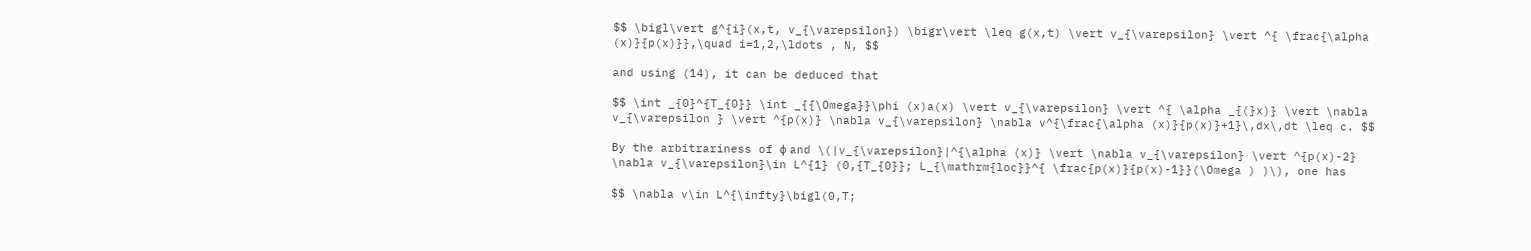$$ \bigl\vert g^{i}(x,t, v_{\varepsilon}) \bigr\vert \leq g(x,t) \vert v_{\varepsilon} \vert ^{ \frac{\alpha (x)}{p(x)}},\quad i=1,2,\ldots , N, $$

and using (14), it can be deduced that

$$ \int _{0}^{T_{0}} \int _{{\Omega}}\phi (x)a(x) \vert v_{\varepsilon} \vert ^{ \alpha _{(}x)} \vert \nabla v_{\varepsilon } \vert ^{p(x)} \nabla v_{\varepsilon} \nabla v^{\frac{\alpha (x)}{p(x)}+1}\,dx\,dt \leq c. $$

By the arbitrariness of ϕ and \(|v_{\varepsilon}|^{\alpha (x)} \vert \nabla v_{\varepsilon} \vert ^{p(x)-2} \nabla v_{\varepsilon}\in L^{1} (0,{T_{0}}; L_{\mathrm{loc}}^{ \frac{p(x)}{p(x)-1}}(\Omega ) )\), one has

$$ \nabla v\in L^{\infty}\bigl(0,T;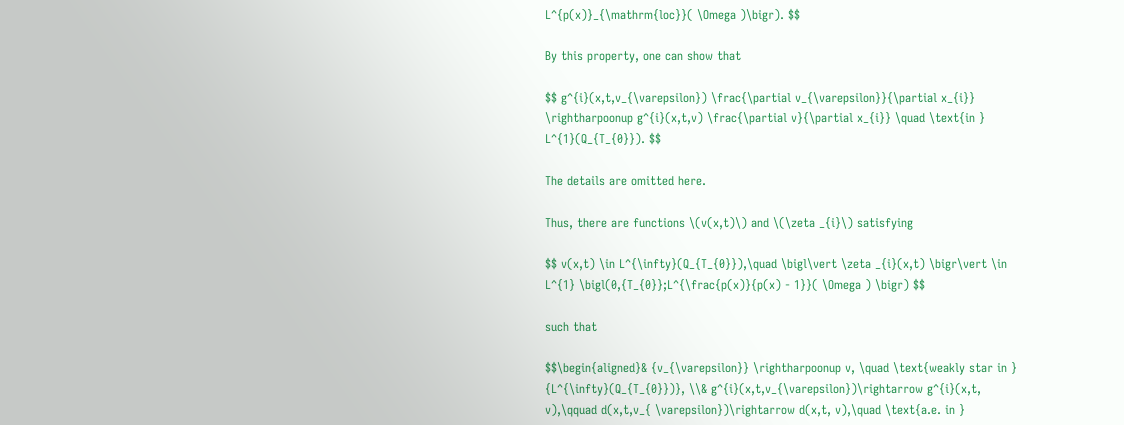L^{p(x)}_{\mathrm{loc}}( \Omega )\bigr). $$

By this property, one can show that

$$ g^{i}(x,t,v_{\varepsilon}) \frac{\partial v_{\varepsilon}}{\partial x_{i}} \rightharpoonup g^{i}(x,t,v) \frac{\partial v}{\partial x_{i}} \quad \text{in } L^{1}(Q_{T_{0}}). $$

The details are omitted here.

Thus, there are functions \(v(x,t)\) and \(\zeta _{i}\) satisfying

$$ v(x,t) \in L^{\infty}(Q_{T_{0}}),\quad \bigl\vert \zeta _{i}(x,t) \bigr\vert \in L^{1} \bigl(0,{T_{0}};L^{\frac{p(x)}{p(x) - 1}}( \Omega ) \bigr) $$

such that

$$\begin{aligned}& {v_{\varepsilon}} \rightharpoonup v, \quad \text{weakly star in } {L^{\infty}(Q_{T_{0}})}, \\& g^{i}(x,t,v_{\varepsilon})\rightarrow g^{i}(x,t, v),\qquad d(x,t,v_{ \varepsilon})\rightarrow d(x,t, v),\quad \text{a.e. in }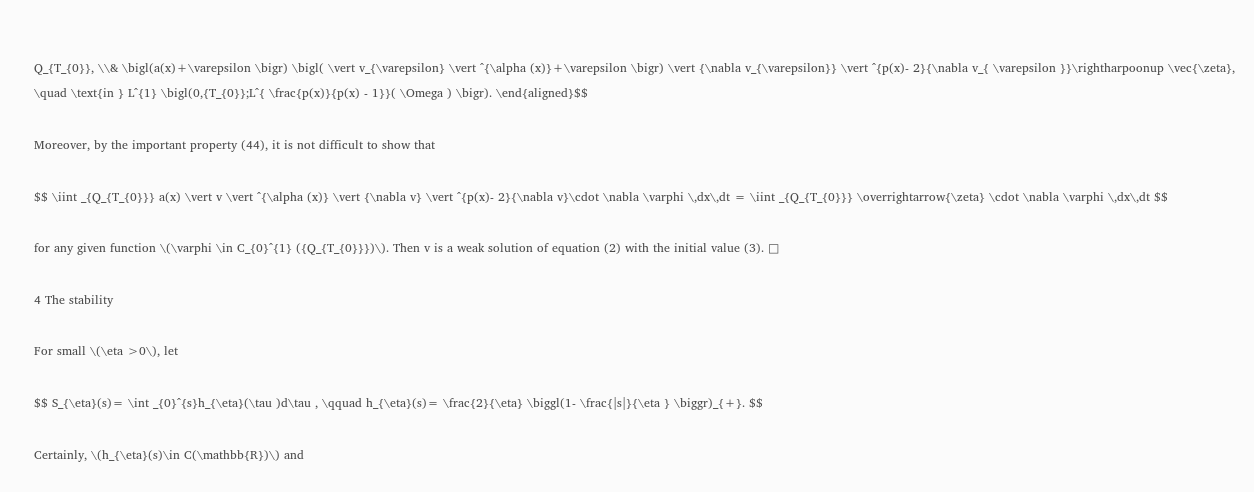Q_{T_{0}}, \\& \bigl(a(x)+\varepsilon \bigr) \bigl( \vert v_{\varepsilon} \vert ^{\alpha (x)}+\varepsilon \bigr) \vert {\nabla v_{\varepsilon}} \vert ^{p(x)- 2}{\nabla v_{ \varepsilon }}\rightharpoonup \vec{\zeta}, \quad \text{in } L^{1} \bigl(0,{T_{0}};L^{ \frac{p(x)}{p(x) - 1}}( \Omega ) \bigr). \end{aligned}$$

Moreover, by the important property (44), it is not difficult to show that

$$ \iint _{Q_{T_{0}}} a(x) \vert v \vert ^{\alpha (x)} \vert {\nabla v} \vert ^{p(x)- 2}{\nabla v}\cdot \nabla \varphi \,dx\,dt = \iint _{Q_{T_{0}}} \overrightarrow{\zeta} \cdot \nabla \varphi \,dx\,dt $$

for any given function \(\varphi \in C_{0}^{1} ({Q_{T_{0}}})\). Then v is a weak solution of equation (2) with the initial value (3). □

4 The stability

For small \(\eta >0\), let

$$ S_{\eta}(s)= \int _{0}^{s}h_{\eta}(\tau )d\tau , \qquad h_{\eta}(s)= \frac{2}{\eta} \biggl(1- \frac{|s|}{\eta } \biggr)_{+}. $$

Certainly, \(h_{\eta}(s)\in C(\mathbb{R})\) and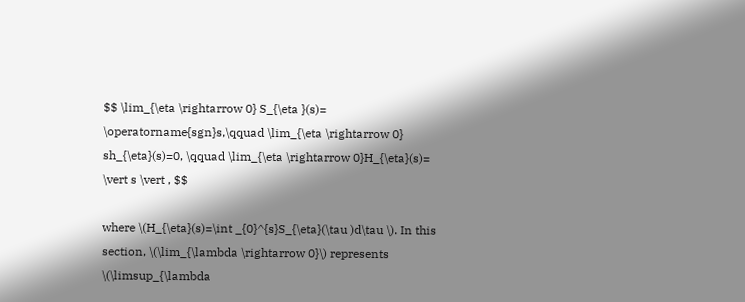$$ \lim_{\eta \rightarrow 0} S_{\eta }(s)= \operatorname{sgn}s,\qquad \lim_{\eta \rightarrow 0} sh_{\eta}(s)=0, \qquad \lim_{\eta \rightarrow 0}H_{\eta}(s)= \vert s \vert , $$

where \(H_{\eta}(s)=\int _{0}^{s}S_{\eta}(\tau )d\tau \). In this section, \(\lim_{\lambda \rightarrow 0}\) represents \(\limsup_{\lambda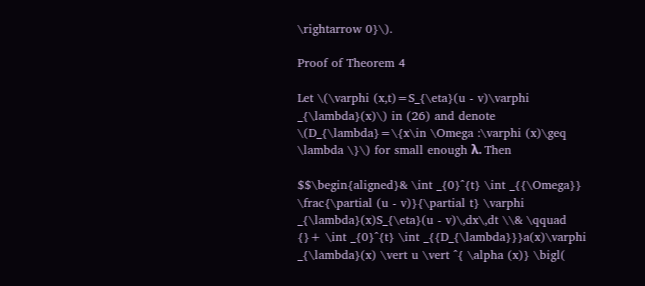\rightarrow 0}\).

Proof of Theorem 4

Let \(\varphi (x,t)=S_{\eta}(u - v)\varphi _{\lambda}(x)\) in (26) and denote \(D_{\lambda}=\{x\in \Omega :\varphi (x)\geq \lambda \}\) for small enough λ. Then

$$\begin{aligned}& \int _{0}^{t} \int _{{\Omega}} \frac{\partial (u - v)}{\partial t} \varphi _{\lambda}(x)S_{\eta}(u - v)\,dx\,dt \\& \qquad {}+ \int _{0}^{t} \int _{{D_{\lambda}}}a(x)\varphi _{\lambda}(x) \vert u \vert ^{ \alpha (x)} \bigl(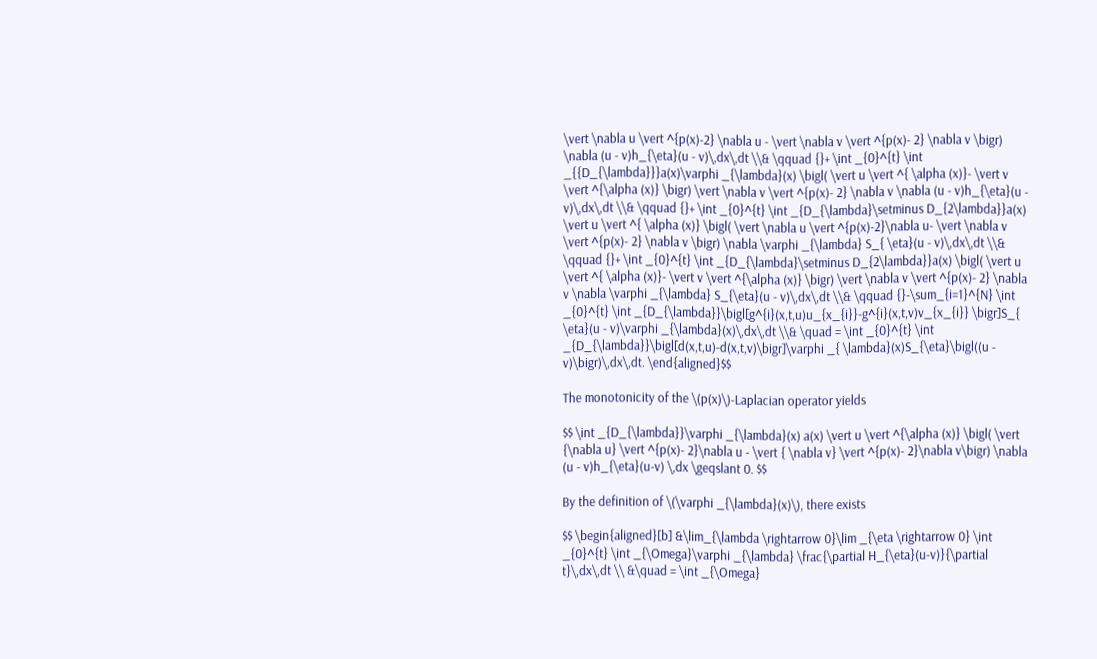\vert \nabla u \vert ^{p(x)-2} \nabla u - \vert \nabla v \vert ^{p(x)- 2} \nabla v \bigr) \nabla (u - v)h_{\eta}(u - v)\,dx\,dt \\& \qquad {}+ \int _{0}^{t} \int _{{D_{\lambda}}}a(x)\varphi _{\lambda}(x) \bigl( \vert u \vert ^{ \alpha (x)}- \vert v \vert ^{\alpha (x)} \bigr) \vert \nabla v \vert ^{p(x)- 2} \nabla v \nabla (u - v)h_{\eta}(u - v)\,dx\,dt \\& \qquad {}+ \int _{0}^{t} \int _{D_{\lambda}\setminus D_{2\lambda}}a(x) \vert u \vert ^{ \alpha (x)} \bigl( \vert \nabla u \vert ^{p(x)-2}\nabla u- \vert \nabla v \vert ^{p(x)- 2} \nabla v \bigr) \nabla \varphi _{\lambda} S_{ \eta}(u - v)\,dx\,dt \\& \qquad {}+ \int _{0}^{t} \int _{D_{\lambda}\setminus D_{2\lambda}}a(x) \bigl( \vert u \vert ^{ \alpha (x)}- \vert v \vert ^{\alpha (x)} \bigr) \vert \nabla v \vert ^{p(x)- 2} \nabla v \nabla \varphi _{\lambda} S_{\eta}(u - v)\,dx\,dt \\& \qquad {}-\sum_{i=1}^{N} \int _{0}^{t} \int _{D_{\lambda}}\bigl[g^{i}(x,t,u)u_{x_{i}}-g^{i}(x,t,v)v_{x_{i}} \bigr]S_{ \eta}(u - v)\varphi _{\lambda}(x)\,dx\,dt \\& \quad = \int _{0}^{t} \int _{D_{\lambda}}\bigl[d(x,t,u)-d(x,t,v)\bigr]\varphi _{ \lambda}(x)S_{\eta}\bigl((u - v)\bigr)\,dx\,dt. \end{aligned}$$

The monotonicity of the \(p(x)\)-Laplacian operator yields

$$ \int _{D_{\lambda}}\varphi _{\lambda}(x) a(x) \vert u \vert ^{\alpha (x)} \bigl( \vert {\nabla u} \vert ^{p(x)- 2}\nabla u - \vert { \nabla v} \vert ^{p(x)- 2}\nabla v\bigr) \nabla (u - v)h_{\eta}(u-v) \,dx \geqslant 0. $$

By the definition of \(\varphi _{\lambda}(x)\), there exists

$$ \begin{aligned}[b] &\lim_{\lambda \rightarrow 0}\lim _{\eta \rightarrow 0} \int _{0}^{t} \int _{\Omega}\varphi _{\lambda} \frac{\partial H_{\eta}(u-v)}{\partial t}\,dx\,dt \\ &\quad = \int _{\Omega}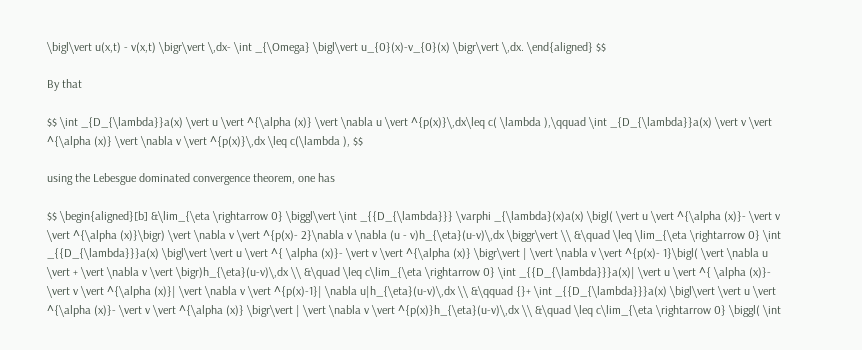\bigl\vert u(x,t) - v(x,t) \bigr\vert \,dx- \int _{\Omega} \bigl\vert u_{0}(x)-v_{0}(x) \bigr\vert \,dx. \end{aligned} $$

By that

$$ \int _{D_{\lambda}}a(x) \vert u \vert ^{\alpha (x)} \vert \nabla u \vert ^{p(x)}\,dx\leq c( \lambda ),\qquad \int _{D_{\lambda}}a(x) \vert v \vert ^{\alpha (x)} \vert \nabla v \vert ^{p(x)}\,dx \leq c(\lambda ), $$

using the Lebesgue dominated convergence theorem, one has

$$ \begin{aligned}[b] &\lim_{\eta \rightarrow 0} \biggl\vert \int _{{D_{\lambda}}} \varphi _{\lambda}(x)a(x) \bigl( \vert u \vert ^{\alpha (x)}- \vert v \vert ^{\alpha (x)}\bigr) \vert \nabla v \vert ^{p(x)- 2}\nabla v \nabla (u - v)h_{\eta}(u-v)\,dx \biggr\vert \\ &\quad \leq \lim_{\eta \rightarrow 0} \int _{{D_{\lambda}}}a(x) \bigl\vert \vert u \vert ^{ \alpha (x)}- \vert v \vert ^{\alpha (x)} \bigr\vert | \vert \nabla v \vert ^{p(x)- 1}\bigl( \vert \nabla u \vert + \vert \nabla v \vert \bigr)h_{\eta}(u-v)\,dx \\ &\quad \leq c\lim_{\eta \rightarrow 0} \int _{{D_{\lambda}}}a(x)| \vert u \vert ^{ \alpha (x)}- \vert v \vert ^{\alpha (x)}| \vert \nabla v \vert ^{p(x)-1}| \nabla u|h_{\eta}(u-v)\,dx \\ &\qquad {}+ \int _{{D_{\lambda}}}a(x) \bigl\vert \vert u \vert ^{\alpha (x)}- \vert v \vert ^{\alpha (x)} \bigr\vert | \vert \nabla v \vert ^{p(x)}h_{\eta}(u-v)\,dx \\ &\quad \leq c\lim_{\eta \rightarrow 0} \biggl( \int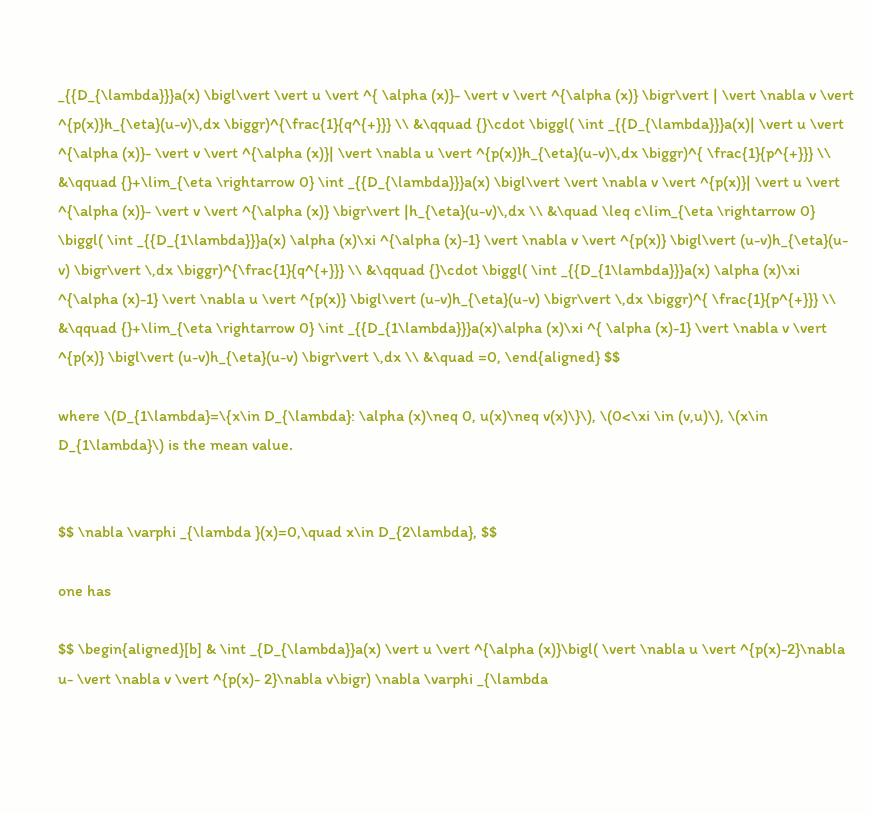_{{D_{\lambda}}}a(x) \bigl\vert \vert u \vert ^{ \alpha (x)}- \vert v \vert ^{\alpha (x)} \bigr\vert | \vert \nabla v \vert ^{p(x)}h_{\eta}(u-v)\,dx \biggr)^{\frac{1}{q^{+}}} \\ &\qquad {}\cdot \biggl( \int _{{D_{\lambda}}}a(x)| \vert u \vert ^{\alpha (x)}- \vert v \vert ^{\alpha (x)}| \vert \nabla u \vert ^{p(x)}h_{\eta}(u-v)\,dx \biggr)^{ \frac{1}{p^{+}}} \\ &\qquad {}+\lim_{\eta \rightarrow 0} \int _{{D_{\lambda}}}a(x) \bigl\vert \vert \nabla v \vert ^{p(x)}| \vert u \vert ^{\alpha (x)}- \vert v \vert ^{\alpha (x)} \bigr\vert |h_{\eta}(u-v)\,dx \\ &\quad \leq c\lim_{\eta \rightarrow 0} \biggl( \int _{{D_{1\lambda}}}a(x) \alpha (x)\xi ^{\alpha (x)-1} \vert \nabla v \vert ^{p(x)} \bigl\vert (u-v)h_{\eta}(u-v) \bigr\vert \,dx \biggr)^{\frac{1}{q^{+}}} \\ &\qquad {}\cdot \biggl( \int _{{D_{1\lambda}}}a(x) \alpha (x)\xi ^{\alpha (x)-1} \vert \nabla u \vert ^{p(x)} \bigl\vert (u-v)h_{\eta}(u-v) \bigr\vert \,dx \biggr)^{ \frac{1}{p^{+}}} \\ &\qquad {}+\lim_{\eta \rightarrow 0} \int _{{D_{1\lambda}}}a(x)\alpha (x)\xi ^{ \alpha (x)-1} \vert \nabla v \vert ^{p(x)} \bigl\vert (u-v)h_{\eta}(u-v) \bigr\vert \,dx \\ &\quad =0, \end{aligned} $$

where \(D_{1\lambda}=\{x\in D_{\lambda}: \alpha (x)\neq 0, u(x)\neq v(x)\}\), \(0<\xi \in (v,u)\), \(x\in D_{1\lambda}\) is the mean value.


$$ \nabla \varphi _{\lambda }(x)=0,\quad x\in D_{2\lambda}, $$

one has

$$ \begin{aligned}[b] & \int _{D_{\lambda}}a(x) \vert u \vert ^{\alpha (x)}\bigl( \vert \nabla u \vert ^{p(x)-2}\nabla u- \vert \nabla v \vert ^{p(x)- 2}\nabla v\bigr) \nabla \varphi _{\lambda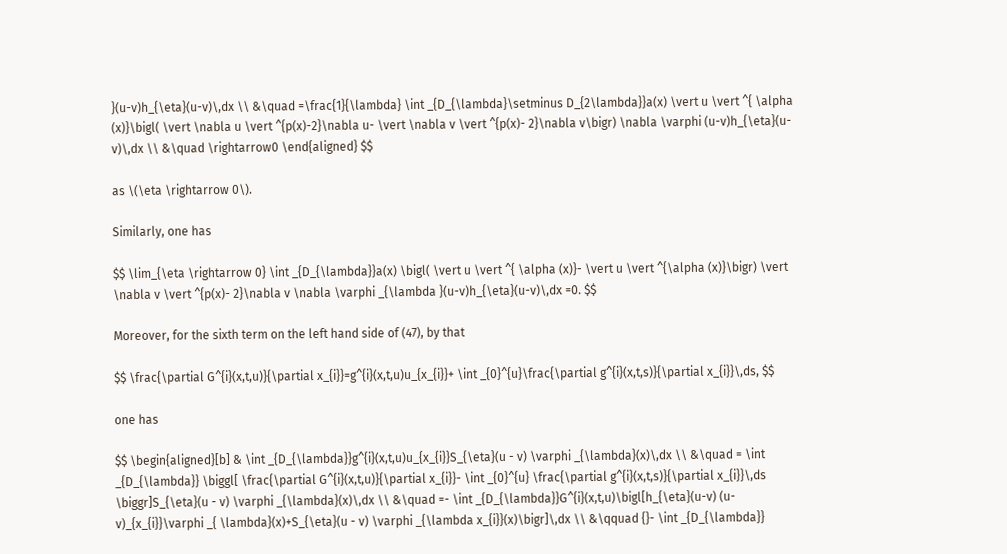}(u-v)h_{\eta}(u-v)\,dx \\ &\quad =\frac{1}{\lambda} \int _{D_{\lambda}\setminus D_{2\lambda}}a(x) \vert u \vert ^{ \alpha (x)}\bigl( \vert \nabla u \vert ^{p(x)-2}\nabla u- \vert \nabla v \vert ^{p(x)- 2}\nabla v\bigr) \nabla \varphi (u-v)h_{\eta}(u-v)\,dx \\ &\quad \rightarrow0 \end{aligned} $$

as \(\eta \rightarrow 0\).

Similarly, one has

$$ \lim_{\eta \rightarrow 0} \int _{D_{\lambda}}a(x) \bigl( \vert u \vert ^{ \alpha (x)}- \vert u \vert ^{\alpha (x)}\bigr) \vert \nabla v \vert ^{p(x)- 2}\nabla v \nabla \varphi _{\lambda }(u-v)h_{\eta}(u-v)\,dx =0. $$

Moreover, for the sixth term on the left hand side of (47), by that

$$ \frac{\partial G^{i}(x,t,u)}{\partial x_{i}}=g^{i}(x,t,u)u_{x_{i}}+ \int _{0}^{u}\frac{\partial g^{i}(x,t,s)}{\partial x_{i}}\,ds, $$

one has

$$ \begin{aligned}[b] & \int _{D_{\lambda}}g^{i}(x,t,u)u_{x_{i}}S_{\eta}(u - v) \varphi _{\lambda}(x)\,dx \\ &\quad = \int _{D_{\lambda}} \biggl[ \frac{\partial G^{i}(x,t,u)}{\partial x_{i}}- \int _{0}^{u} \frac{\partial g^{i}(x,t,s)}{\partial x_{i}}\,ds \biggr]S_{\eta}(u - v) \varphi _{\lambda}(x)\,dx \\ &\quad =- \int _{D_{\lambda}}G^{i}(x,t,u)\bigl[h_{\eta}(u-v) (u-v)_{x_{i}}\varphi _{ \lambda}(x)+S_{\eta}(u - v) \varphi _{\lambda x_{i}}(x)\bigr]\,dx \\ &\qquad {}- \int _{D_{\lambda}}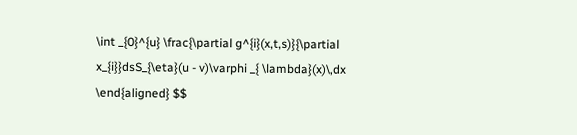\int _{0}^{u} \frac{\partial g^{i}(x,t,s)}{\partial x_{i}}dsS_{\eta}(u - v)\varphi _{ \lambda}(x)\,dx \end{aligned} $$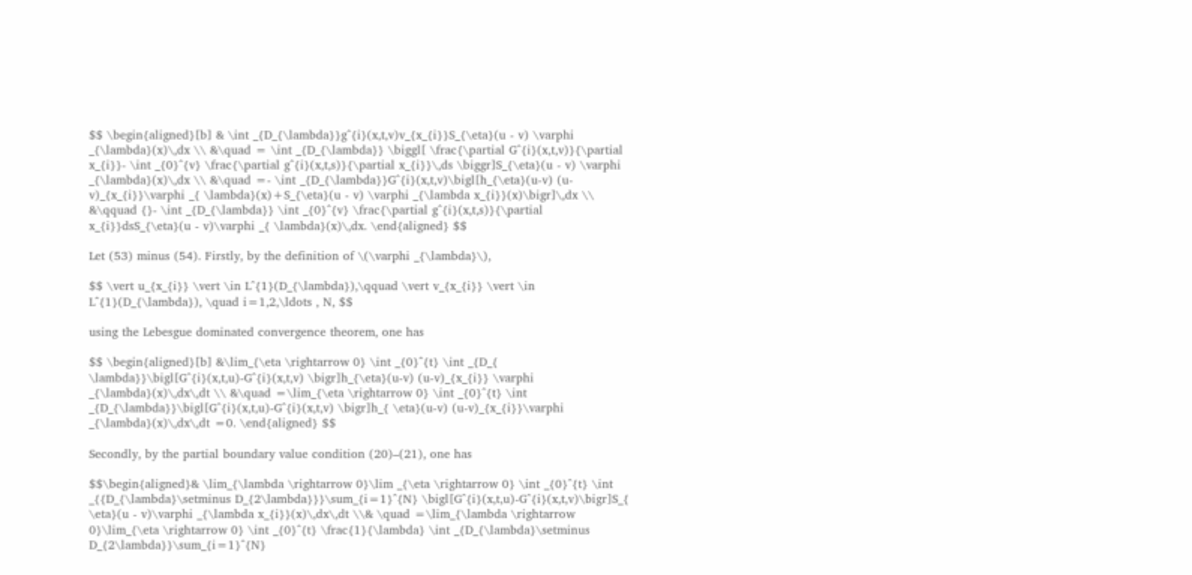$$ \begin{aligned}[b] & \int _{D_{\lambda}}g^{i}(x,t,v)v_{x_{i}}S_{\eta}(u - v) \varphi _{\lambda}(x)\,dx \\ &\quad = \int _{D_{\lambda}} \biggl[ \frac{\partial G^{i}(x,t,v)}{\partial x_{i}}- \int _{0}^{v} \frac{\partial g^{i}(x,t,s)}{\partial x_{i}}\,ds \biggr]S_{\eta}(u - v) \varphi _{\lambda}(x)\,dx \\ &\quad =- \int _{D_{\lambda}}G^{i}(x,t,v)\bigl[h_{\eta}(u-v) (u-v)_{x_{i}}\varphi _{ \lambda}(x)+S_{\eta}(u - v) \varphi _{\lambda x_{i}}(x)\bigr]\,dx \\ &\qquad {}- \int _{D_{\lambda}} \int _{0}^{v} \frac{\partial g^{i}(x,t,s)}{\partial x_{i}}dsS_{\eta}(u - v)\varphi _{ \lambda}(x)\,dx. \end{aligned} $$

Let (53) minus (54). Firstly, by the definition of \(\varphi _{\lambda}\),

$$ \vert u_{x_{i}} \vert \in L^{1}(D_{\lambda}),\qquad \vert v_{x_{i}} \vert \in L^{1}(D_{\lambda}), \quad i=1,2,\ldots , N, $$

using the Lebesgue dominated convergence theorem, one has

$$ \begin{aligned}[b] &\lim_{\eta \rightarrow 0} \int _{0}^{t} \int _{D_{ \lambda}}\bigl[G^{i}(x,t,u)-G^{i}(x,t,v) \bigr]h_{\eta}(u-v) (u-v)_{x_{i}} \varphi _{\lambda}(x)\,dx\,dt \\ &\quad =\lim_{\eta \rightarrow 0} \int _{0}^{t} \int _{D_{\lambda}}\bigl[G^{i}(x,t,u)-G^{i}(x,t,v) \bigr]h_{ \eta}(u-v) (u-v)_{x_{i}}\varphi _{\lambda}(x)\,dx\,dt =0. \end{aligned} $$

Secondly, by the partial boundary value condition (20)–(21), one has

$$\begin{aligned}& \lim_{\lambda \rightarrow 0}\lim _{\eta \rightarrow 0} \int _{0}^{t} \int _{{D_{\lambda}\setminus D_{2\lambda}}}\sum_{i=1}^{N} \bigl[G^{i}(x,t,u)-G^{i}(x,t,v)\bigr]S_{ \eta}(u - v)\varphi _{\lambda x_{i}}(x)\,dx\,dt \\& \quad =\lim_{\lambda \rightarrow 0}\lim_{\eta \rightarrow 0} \int _{0}^{t} \frac{1}{\lambda} \int _{D_{\lambda}\setminus D_{2\lambda}}\sum_{i=1}^{N}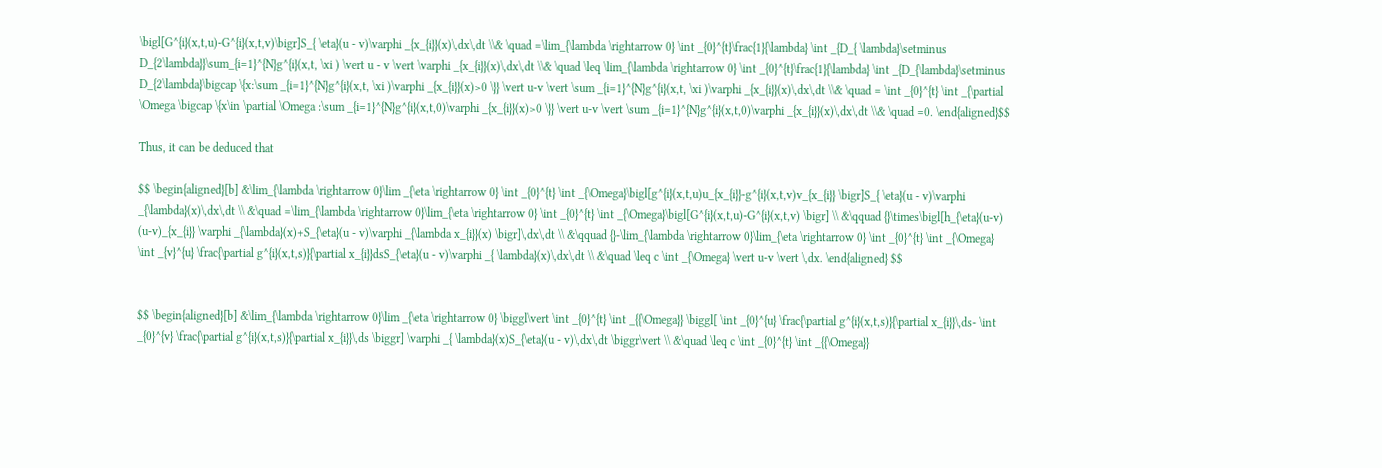\bigl[G^{i}(x,t,u)-G^{i}(x,t,v)\bigr]S_{ \eta}(u - v)\varphi _{x_{i}}(x)\,dx\,dt \\& \quad =\lim_{\lambda \rightarrow 0} \int _{0}^{t}\frac{1}{\lambda} \int _{D_{ \lambda}\setminus D_{2\lambda}}\sum_{i=1}^{N}g^{i}(x,t, \xi ) \vert u - v \vert \varphi _{x_{i}}(x)\,dx\,dt \\& \quad \leq \lim_{\lambda \rightarrow 0} \int _{0}^{t}\frac{1}{\lambda} \int _{D_{\lambda}\setminus D_{2\lambda}\bigcap \{x:\sum _{i=1}^{N}g^{i}(x,t, \xi )\varphi _{x_{i}}(x)>0 \}} \vert u-v \vert \sum _{i=1}^{N}g^{i}(x,t, \xi )\varphi _{x_{i}}(x)\,dx\,dt \\& \quad = \int _{0}^{t} \int _{\partial \Omega \bigcap \{x\in \partial \Omega :\sum _{i=1}^{N}g^{i}(x,t,0)\varphi _{x_{i}}(x)>0 \}} \vert u-v \vert \sum _{i=1}^{N}g^{i}(x,t,0)\varphi _{x_{i}}(x)\,dx\,dt \\& \quad =0. \end{aligned}$$

Thus, it can be deduced that

$$ \begin{aligned}[b] &\lim_{\lambda \rightarrow 0}\lim _{\eta \rightarrow 0} \int _{0}^{t} \int _{\Omega}\bigl[g^{i}(x,t,u)u_{x_{i}}-g^{i}(x,t,v)v_{x_{i}} \bigr]S_{ \eta}(u - v)\varphi _{\lambda}(x)\,dx\,dt \\ &\quad =\lim_{\lambda \rightarrow 0}\lim_{\eta \rightarrow 0} \int _{0}^{t} \int _{\Omega}\bigl[G^{i}(x,t,u)-G^{i}(x,t,v) \bigr] \\ &\qquad {}\times\bigl[h_{\eta}(u-v) (u-v)_{x_{i}} \varphi _{\lambda}(x)+S_{\eta}(u - v)\varphi _{\lambda x_{i}}(x) \bigr]\,dx\,dt \\ &\qquad {}-\lim_{\lambda \rightarrow 0}\lim_{\eta \rightarrow 0} \int _{0}^{t} \int _{\Omega} \int _{v}^{u} \frac{\partial g^{i}(x,t,s)}{\partial x_{i}}dsS_{\eta}(u - v)\varphi _{ \lambda}(x)\,dx\,dt \\ &\quad \leq c \int _{\Omega} \vert u-v \vert \,dx. \end{aligned} $$


$$ \begin{aligned}[b] &\lim_{\lambda \rightarrow 0}\lim _{\eta \rightarrow 0} \biggl\vert \int _{0}^{t} \int _{{\Omega}} \biggl[ \int _{0}^{u} \frac{\partial g^{i}(x,t,s)}{\partial x_{i}}\,ds- \int _{0}^{v} \frac{\partial g^{i}(x,t,s)}{\partial x_{i}}\,ds \biggr] \varphi _{ \lambda}(x)S_{\eta}(u - v)\,dx\,dt \biggr\vert \\ &\quad \leq c \int _{0}^{t} \int _{{\Omega}}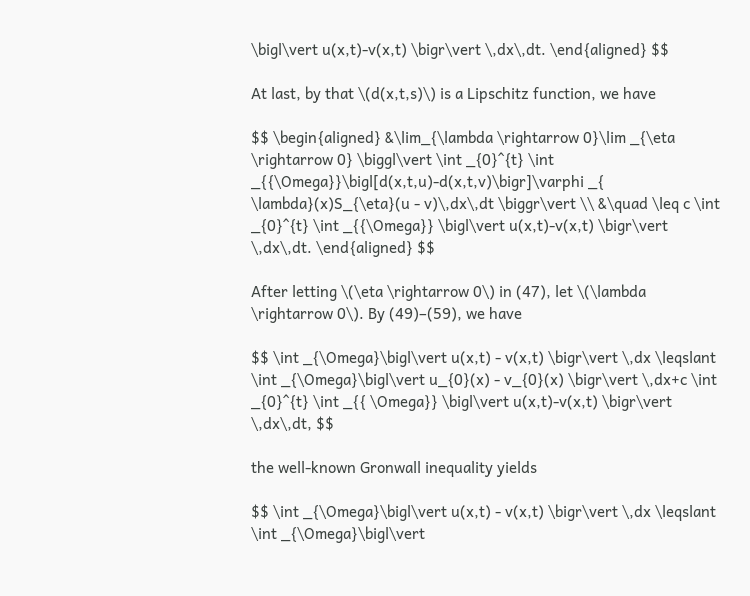\bigl\vert u(x,t)-v(x,t) \bigr\vert \,dx\,dt. \end{aligned} $$

At last, by that \(d(x,t,s)\) is a Lipschitz function, we have

$$ \begin{aligned} &\lim_{\lambda \rightarrow 0}\lim _{\eta \rightarrow 0} \biggl\vert \int _{0}^{t} \int _{{\Omega}}\bigl[d(x,t,u)-d(x,t,v)\bigr]\varphi _{ \lambda}(x)S_{\eta}(u - v)\,dx\,dt \biggr\vert \\ &\quad \leq c \int _{0}^{t} \int _{{\Omega}} \bigl\vert u(x,t)-v(x,t) \bigr\vert \,dx\,dt. \end{aligned} $$

After letting \(\eta \rightarrow 0\) in (47), let \(\lambda \rightarrow 0\). By (49)–(59), we have

$$ \int _{\Omega}\bigl\vert u(x,t) - v(x,t) \bigr\vert \,dx \leqslant \int _{\Omega}\bigl\vert u_{0}(x) - v_{0}(x) \bigr\vert \,dx+c \int _{0}^{t} \int _{{ \Omega}} \bigl\vert u(x,t)-v(x,t) \bigr\vert \,dx\,dt, $$

the well-known Gronwall inequality yields

$$ \int _{\Omega}\bigl\vert u(x,t) - v(x,t) \bigr\vert \,dx \leqslant \int _{\Omega}\bigl\vert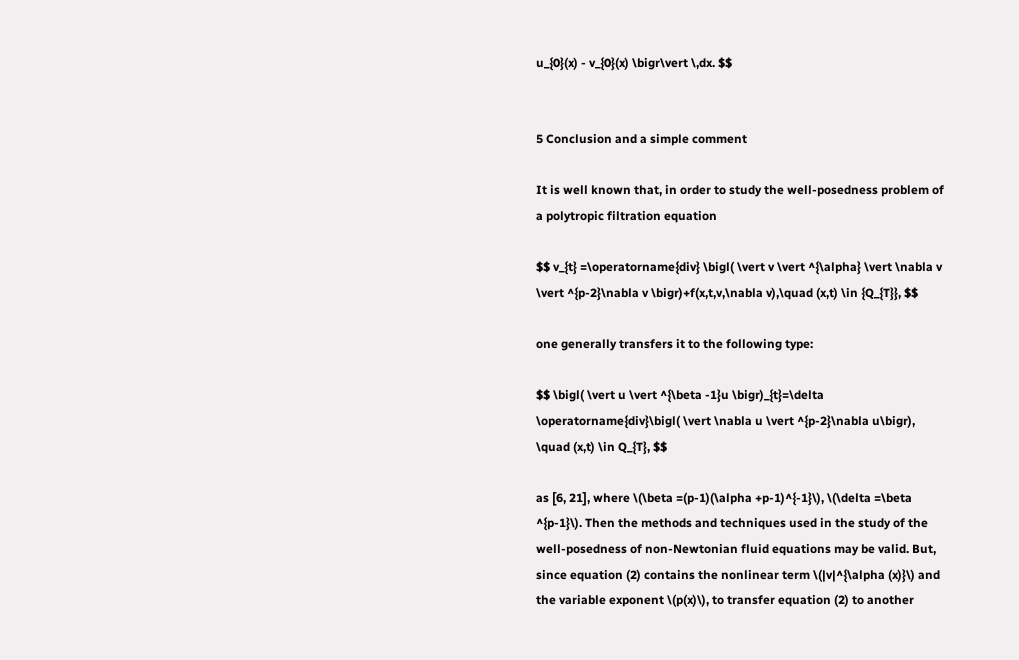u_{0}(x) - v_{0}(x) \bigr\vert \,dx. $$


5 Conclusion and a simple comment

It is well known that, in order to study the well-posedness problem of a polytropic filtration equation

$$ v_{t} =\operatorname{div} \bigl( \vert v \vert ^{\alpha} \vert \nabla v \vert ^{p-2}\nabla v \bigr)+f(x,t,v,\nabla v),\quad (x,t) \in {Q_{T}}, $$

one generally transfers it to the following type:

$$ \bigl( \vert u \vert ^{\beta -1}u \bigr)_{t}=\delta \operatorname{div}\bigl( \vert \nabla u \vert ^{p-2}\nabla u\bigr), \quad (x,t) \in Q_{T}, $$

as [6, 21], where \(\beta =(p-1)(\alpha +p-1)^{-1}\), \(\delta =\beta ^{p-1}\). Then the methods and techniques used in the study of the well-posedness of non-Newtonian fluid equations may be valid. But, since equation (2) contains the nonlinear term \(|v|^{\alpha (x)}\) and the variable exponent \(p(x)\), to transfer equation (2) to another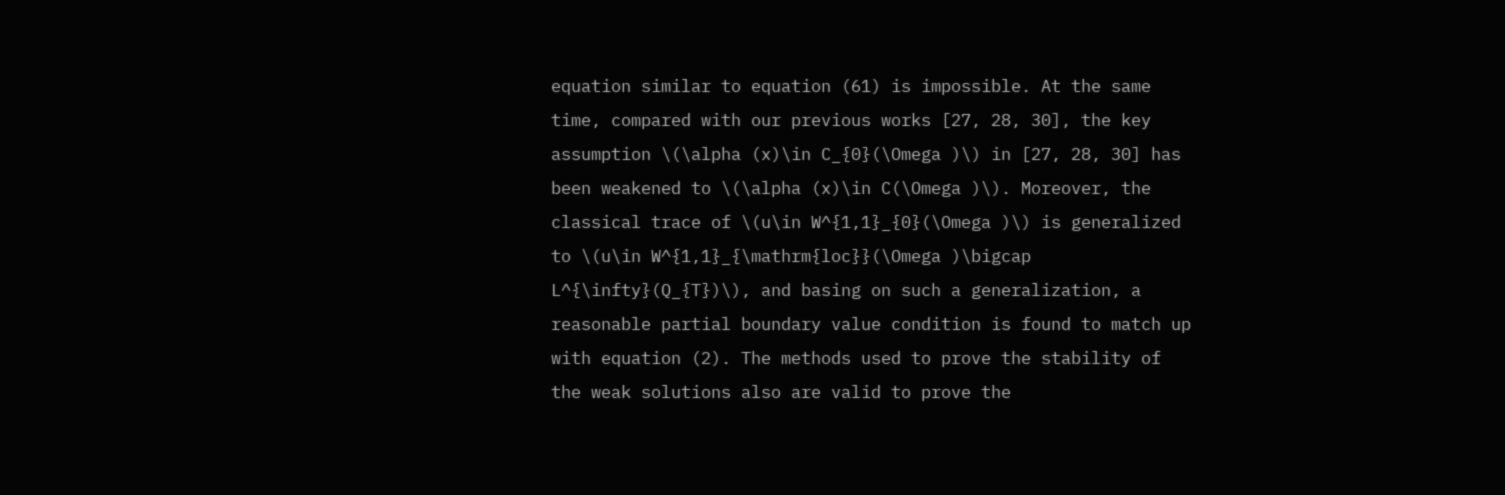equation similar to equation (61) is impossible. At the same time, compared with our previous works [27, 28, 30], the key assumption \(\alpha (x)\in C_{0}(\Omega )\) in [27, 28, 30] has been weakened to \(\alpha (x)\in C(\Omega )\). Moreover, the classical trace of \(u\in W^{1,1}_{0}(\Omega )\) is generalized to \(u\in W^{1,1}_{\mathrm{loc}}(\Omega )\bigcap L^{\infty}(Q_{T})\), and basing on such a generalization, a reasonable partial boundary value condition is found to match up with equation (2). The methods used to prove the stability of the weak solutions also are valid to prove the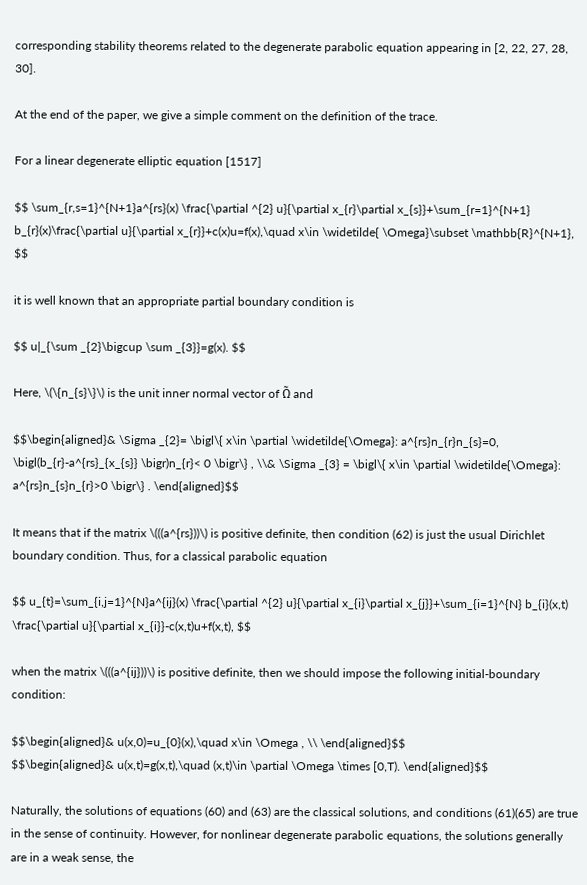corresponding stability theorems related to the degenerate parabolic equation appearing in [2, 22, 27, 28, 30].

At the end of the paper, we give a simple comment on the definition of the trace.

For a linear degenerate elliptic equation [1517]

$$ \sum_{r,s=1}^{N+1}a^{rs}(x) \frac{\partial ^{2} u}{\partial x_{r}\partial x_{s}}+\sum_{r=1}^{N+1} b_{r}(x)\frac{\partial u}{\partial x_{r}}+c(x)u=f(x),\quad x\in \widetilde{ \Omega}\subset \mathbb{R}^{N+1}, $$

it is well known that an appropriate partial boundary condition is

$$ u|_{\sum _{2}\bigcup \sum _{3}}=g(x). $$

Here, \(\{n_{s}\}\) is the unit inner normal vector of Ω̃ and

$$\begin{aligned}& \Sigma _{2}= \bigl\{ x\in \partial \widetilde{\Omega}: a^{rs}n_{r}n_{s}=0, \bigl(b_{r}-a^{rs}_{x_{s}} \bigr)n_{r}< 0 \bigr\} , \\& \Sigma _{3} = \bigl\{ x\in \partial \widetilde{\Omega}: a^{rs}n_{s}n_{r}>0 \bigr\} . \end{aligned}$$

It means that if the matrix \(((a^{rs}))\) is positive definite, then condition (62) is just the usual Dirichlet boundary condition. Thus, for a classical parabolic equation

$$ u_{t}=\sum_{i,j=1}^{N}a^{ij}(x) \frac{\partial ^{2} u}{\partial x_{i}\partial x_{j}}+\sum_{i=1}^{N} b_{i}(x,t) \frac{\partial u}{\partial x_{i}}-c(x,t)u+f(x,t), $$

when the matrix \(((a^{ij}))\) is positive definite, then we should impose the following initial-boundary condition:

$$\begin{aligned}& u(x,0)=u_{0}(x),\quad x\in \Omega , \\ \end{aligned}$$
$$\begin{aligned}& u(x,t)=g(x,t),\quad (x,t)\in \partial \Omega \times [0,T). \end{aligned}$$

Naturally, the solutions of equations (60) and (63) are the classical solutions, and conditions (61)(65) are true in the sense of continuity. However, for nonlinear degenerate parabolic equations, the solutions generally are in a weak sense, the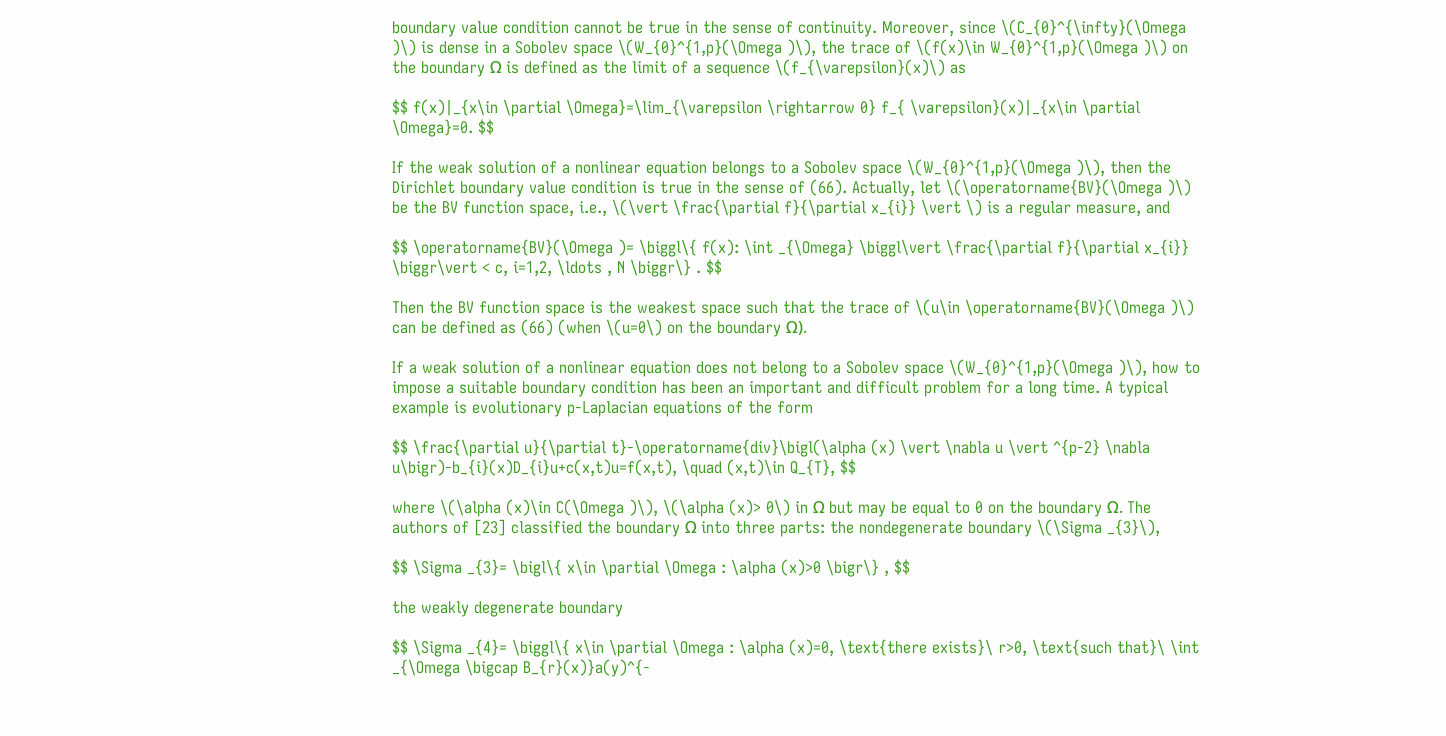boundary value condition cannot be true in the sense of continuity. Moreover, since \(C_{0}^{\infty}(\Omega )\) is dense in a Sobolev space \(W_{0}^{1,p}(\Omega )\), the trace of \(f(x)\in W_{0}^{1,p}(\Omega )\) on the boundary Ω is defined as the limit of a sequence \(f_{\varepsilon}(x)\) as

$$ f(x)|_{x\in \partial \Omega}=\lim_{\varepsilon \rightarrow 0} f_{ \varepsilon}(x)|_{x\in \partial \Omega}=0. $$

If the weak solution of a nonlinear equation belongs to a Sobolev space \(W_{0}^{1,p}(\Omega )\), then the Dirichlet boundary value condition is true in the sense of (66). Actually, let \(\operatorname{BV}(\Omega )\) be the BV function space, i.e., \(\vert \frac{\partial f}{\partial x_{i}} \vert \) is a regular measure, and

$$ \operatorname{BV}(\Omega )= \biggl\{ f(x): \int _{\Omega} \biggl\vert \frac{\partial f}{\partial x_{i}} \biggr\vert < c, i=1,2, \ldots , N \biggr\} . $$

Then the BV function space is the weakest space such that the trace of \(u\in \operatorname{BV}(\Omega )\) can be defined as (66) (when \(u=0\) on the boundary Ω).

If a weak solution of a nonlinear equation does not belong to a Sobolev space \(W_{0}^{1,p}(\Omega )\), how to impose a suitable boundary condition has been an important and difficult problem for a long time. A typical example is evolutionary p-Laplacian equations of the form

$$ \frac{\partial u}{\partial t}-\operatorname{div}\bigl(\alpha (x) \vert \nabla u \vert ^{p-2} \nabla u\bigr)-b_{i}(x)D_{i}u+c(x,t)u=f(x,t), \quad (x,t)\in Q_{T}, $$

where \(\alpha (x)\in C(\Omega )\), \(\alpha (x)> 0\) in Ω but may be equal to 0 on the boundary Ω. The authors of [23] classified the boundary Ω into three parts: the nondegenerate boundary \(\Sigma _{3}\),

$$ \Sigma _{3}= \bigl\{ x\in \partial \Omega : \alpha (x)>0 \bigr\} , $$

the weakly degenerate boundary

$$ \Sigma _{4}= \biggl\{ x\in \partial \Omega : \alpha (x)=0, \text{there exists}\ r>0, \text{such that}\ \int _{\Omega \bigcap B_{r}(x)}a(y)^{-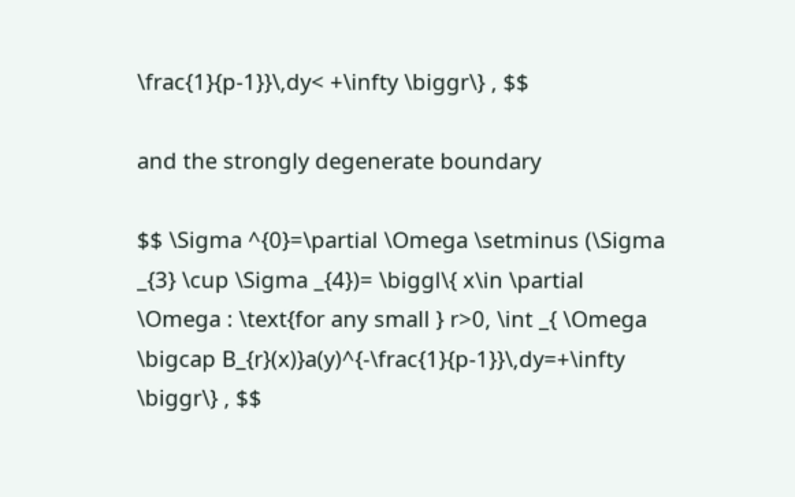\frac{1}{p-1}}\,dy< +\infty \biggr\} , $$

and the strongly degenerate boundary

$$ \Sigma ^{0}=\partial \Omega \setminus (\Sigma _{3} \cup \Sigma _{4})= \biggl\{ x\in \partial \Omega : \text{for any small } r>0, \int _{ \Omega \bigcap B_{r}(x)}a(y)^{-\frac{1}{p-1}}\,dy=+\infty \biggr\} , $$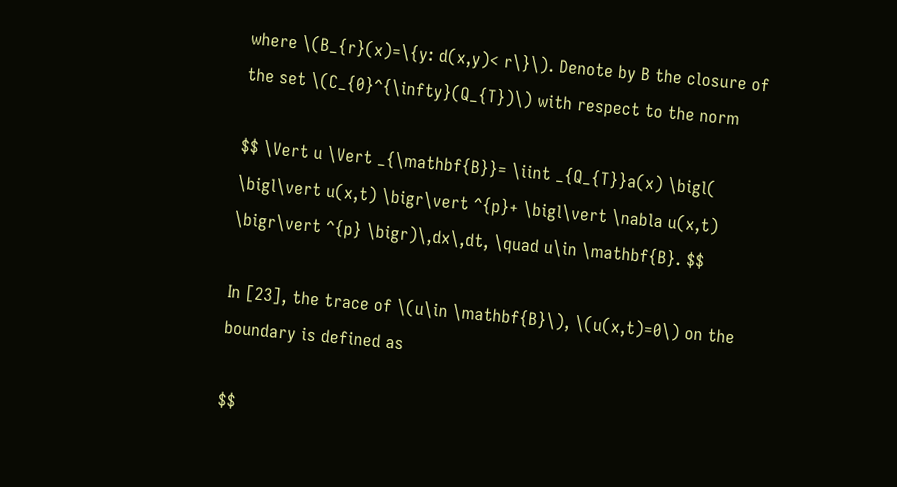where \(B_{r}(x)=\{y: d(x,y)< r\}\). Denote by B the closure of the set \(C_{0}^{\infty}(Q_{T})\) with respect to the norm

$$ \Vert u \Vert _{\mathbf{B}}= \iint _{Q_{T}}a(x) \bigl( \bigl\vert u(x,t) \bigr\vert ^{p}+ \bigl\vert \nabla u(x,t) \bigr\vert ^{p} \bigr)\,dx\,dt, \quad u\in \mathbf{B}. $$

In [23], the trace of \(u\in \mathbf{B}\), \(u(x,t)=0\) on the boundary is defined as

$$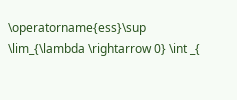\operatorname{ess}\sup \lim_{\lambda \rightarrow 0} \int _{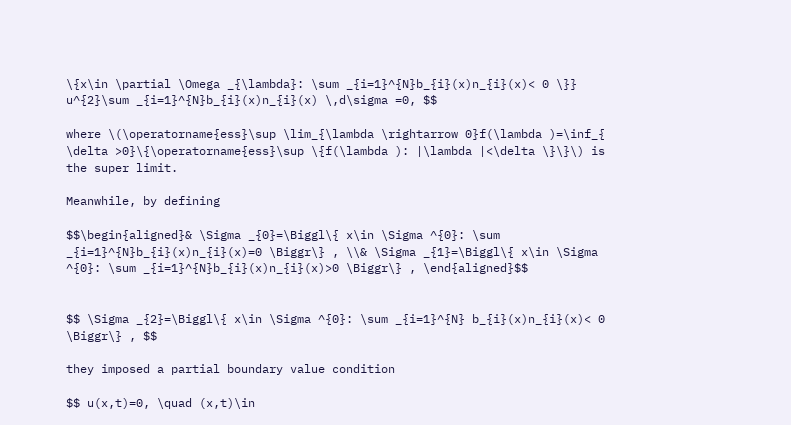\{x\in \partial \Omega _{\lambda}: \sum _{i=1}^{N}b_{i}(x)n_{i}(x)< 0 \}} u^{2}\sum _{i=1}^{N}b_{i}(x)n_{i}(x) \,d\sigma =0, $$

where \(\operatorname{ess}\sup \lim_{\lambda \rightarrow 0}f(\lambda )=\inf_{ \delta >0}\{\operatorname{ess}\sup \{f(\lambda ): |\lambda |<\delta \}\}\) is the super limit.

Meanwhile, by defining

$$\begin{aligned}& \Sigma _{0}=\Biggl\{ x\in \Sigma ^{0}: \sum _{i=1}^{N}b_{i}(x)n_{i}(x)=0 \Biggr\} , \\& \Sigma _{1}=\Biggl\{ x\in \Sigma ^{0}: \sum _{i=1}^{N}b_{i}(x)n_{i}(x)>0 \Biggr\} , \end{aligned}$$


$$ \Sigma _{2}=\Biggl\{ x\in \Sigma ^{0}: \sum _{i=1}^{N} b_{i}(x)n_{i}(x)< 0 \Biggr\} , $$

they imposed a partial boundary value condition

$$ u(x,t)=0, \quad (x,t)\in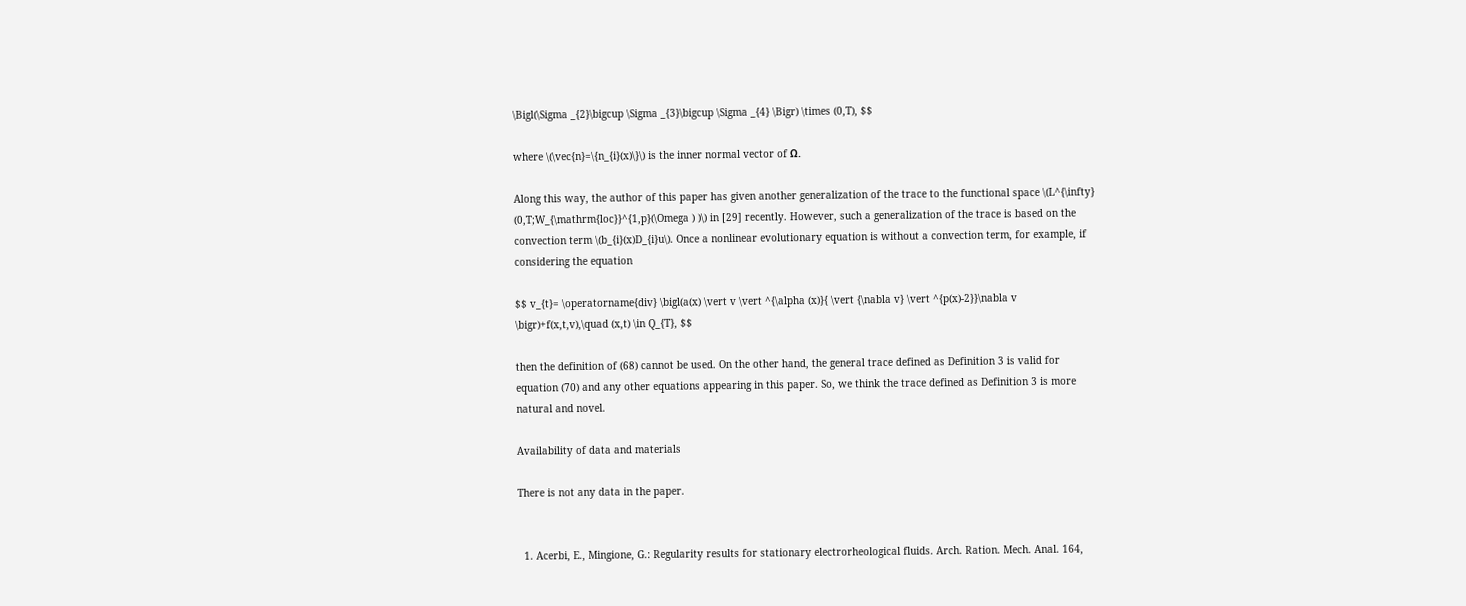\Bigl(\Sigma _{2}\bigcup \Sigma _{3}\bigcup \Sigma _{4} \Bigr) \times (0,T), $$

where \(\vec{n}=\{n_{i}(x)\}\) is the inner normal vector of Ω.

Along this way, the author of this paper has given another generalization of the trace to the functional space \(L^{\infty} (0,T;W_{\mathrm{loc}}^{1,p}(\Omega ) )\) in [29] recently. However, such a generalization of the trace is based on the convection term \(b_{i}(x)D_{i}u\). Once a nonlinear evolutionary equation is without a convection term, for example, if considering the equation

$$ v_{t}= \operatorname{div} \bigl(a(x) \vert v \vert ^{\alpha (x)}{ \vert {\nabla v} \vert ^{p(x)-2}}\nabla v \bigr)+f(x,t,v),\quad (x,t) \in Q_{T}, $$

then the definition of (68) cannot be used. On the other hand, the general trace defined as Definition 3 is valid for equation (70) and any other equations appearing in this paper. So, we think the trace defined as Definition 3 is more natural and novel.

Availability of data and materials

There is not any data in the paper.


  1. Acerbi, E., Mingione, G.: Regularity results for stationary electrorheological fluids. Arch. Ration. Mech. Anal. 164,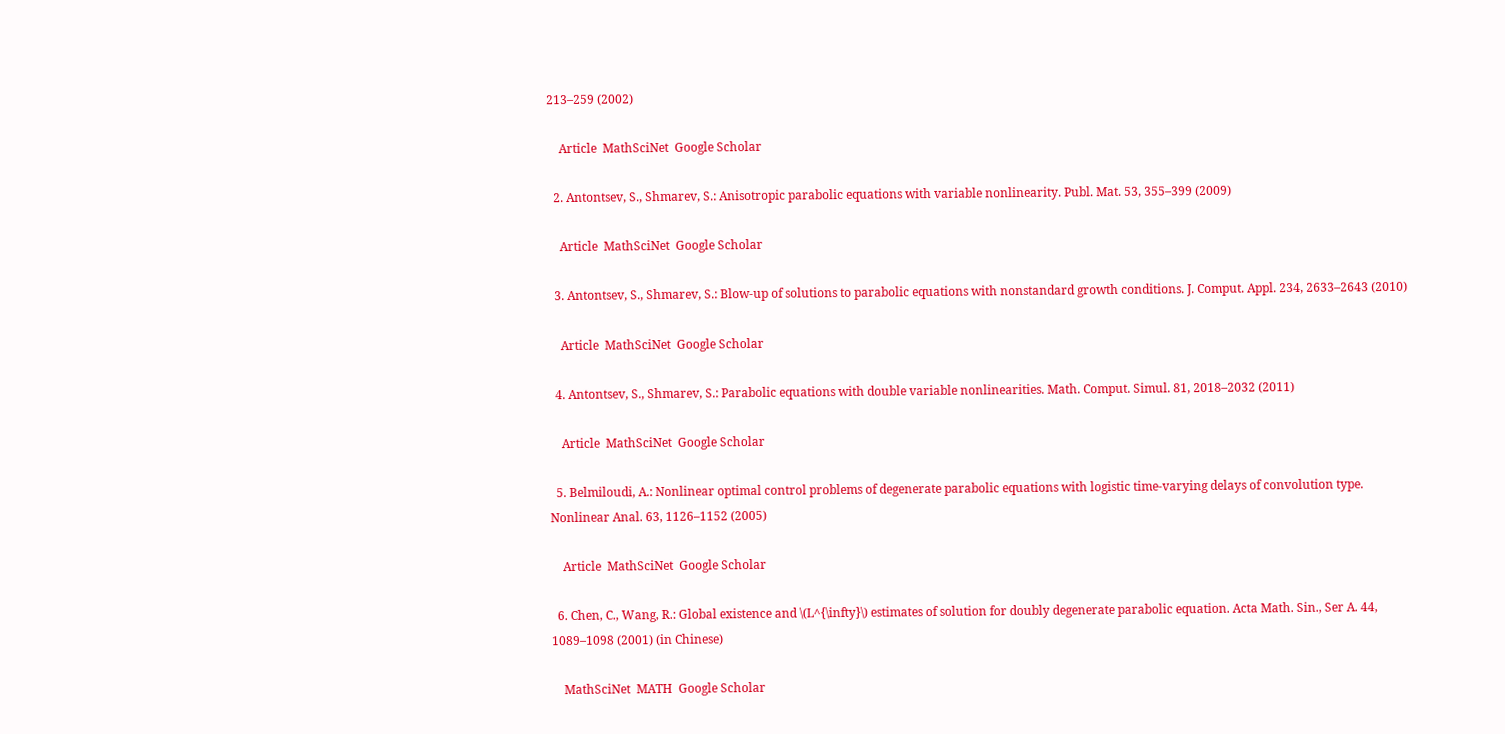213–259 (2002)

    Article  MathSciNet  Google Scholar

  2. Antontsev, S., Shmarev, S.: Anisotropic parabolic equations with variable nonlinearity. Publ. Mat. 53, 355–399 (2009)

    Article  MathSciNet  Google Scholar

  3. Antontsev, S., Shmarev, S.: Blow-up of solutions to parabolic equations with nonstandard growth conditions. J. Comput. Appl. 234, 2633–2643 (2010)

    Article  MathSciNet  Google Scholar

  4. Antontsev, S., Shmarev, S.: Parabolic equations with double variable nonlinearities. Math. Comput. Simul. 81, 2018–2032 (2011)

    Article  MathSciNet  Google Scholar

  5. Belmiloudi, A.: Nonlinear optimal control problems of degenerate parabolic equations with logistic time-varying delays of convolution type. Nonlinear Anal. 63, 1126–1152 (2005)

    Article  MathSciNet  Google Scholar

  6. Chen, C., Wang, R.: Global existence and \(L^{\infty}\) estimates of solution for doubly degenerate parabolic equation. Acta Math. Sin., Ser A. 44, 1089–1098 (2001) (in Chinese)

    MathSciNet  MATH  Google Scholar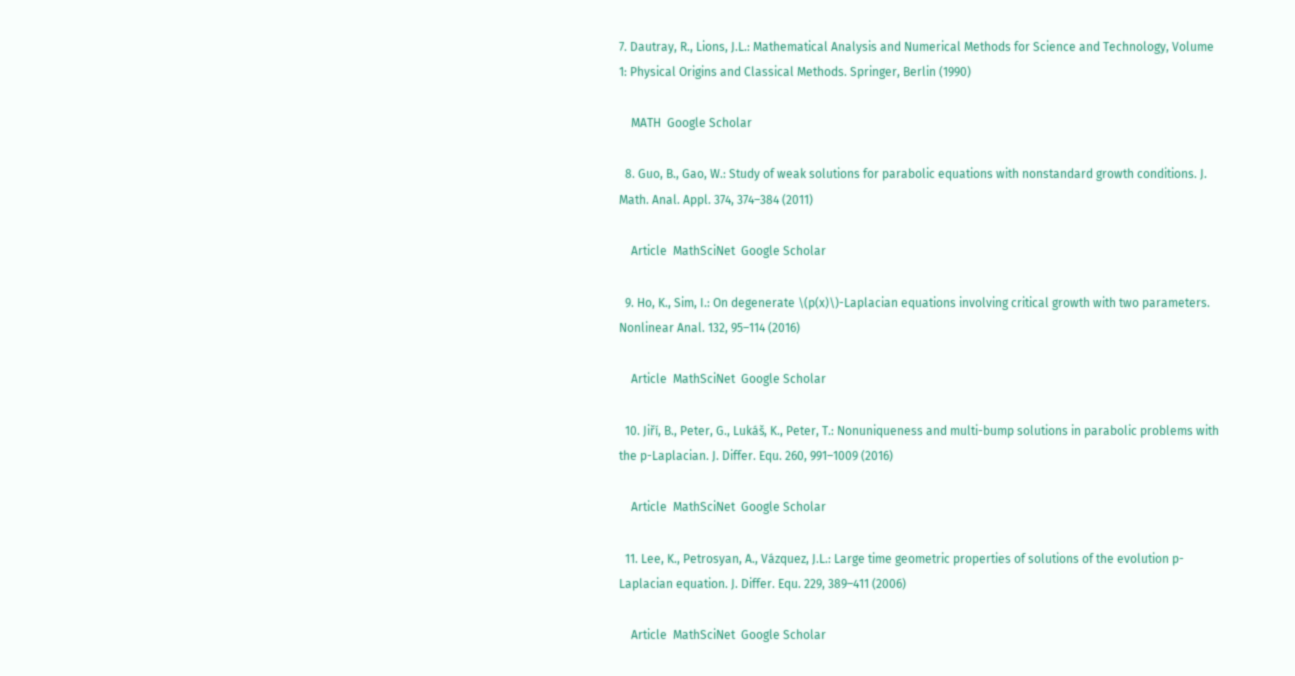7. Dautray, R., Lions, J.L.: Mathematical Analysis and Numerical Methods for Science and Technology, Volume 1: Physical Origins and Classical Methods. Springer, Berlin (1990)

    MATH  Google Scholar

  8. Guo, B., Gao, W.: Study of weak solutions for parabolic equations with nonstandard growth conditions. J. Math. Anal. Appl. 374, 374–384 (2011)

    Article  MathSciNet  Google Scholar

  9. Ho, K., Sim, I.: On degenerate \(p(x)\)-Laplacian equations involving critical growth with two parameters. Nonlinear Anal. 132, 95–114 (2016)

    Article  MathSciNet  Google Scholar

  10. Jir̆í, B., Peter, G., Lukás̆, K., Peter, T.: Nonuniqueness and multi-bump solutions in parabolic problems with the p-Laplacian. J. Differ. Equ. 260, 991–1009 (2016)

    Article  MathSciNet  Google Scholar

  11. Lee, K., Petrosyan, A., Vázquez, J.L.: Large time geometric properties of solutions of the evolution p-Laplacian equation. J. Differ. Equ. 229, 389–411 (2006)

    Article  MathSciNet  Google Scholar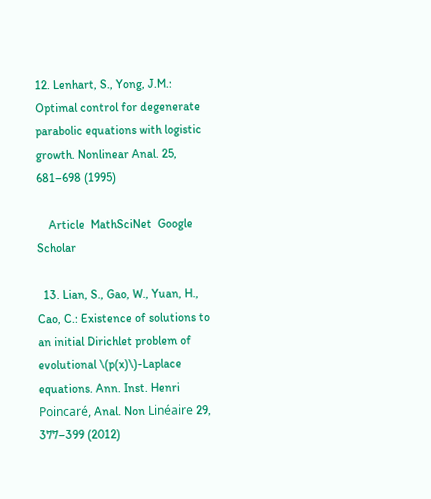12. Lenhart, S., Yong, J.M.: Optimal control for degenerate parabolic equations with logistic growth. Nonlinear Anal. 25, 681–698 (1995)

    Article  MathSciNet  Google Scholar

  13. Lian, S., Gao, W., Yuan, H., Cao, C.: Existence of solutions to an initial Dirichlet problem of evolutional \(p(x)\)-Laplace equations. Ann. Inst. Henri Poincaré, Anal. Non Linéaire 29, 377–399 (2012)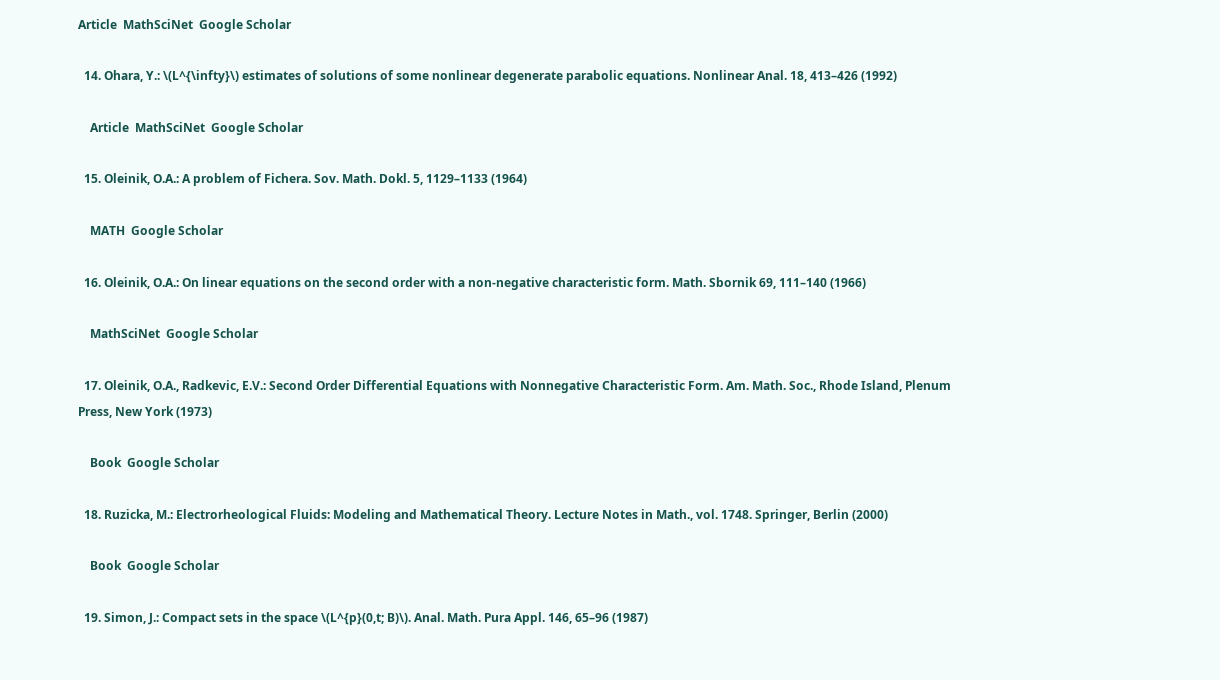Article  MathSciNet  Google Scholar

  14. Ohara, Y.: \(L^{\infty}\) estimates of solutions of some nonlinear degenerate parabolic equations. Nonlinear Anal. 18, 413–426 (1992)

    Article  MathSciNet  Google Scholar

  15. Oleinik, O.A.: A problem of Fichera. Sov. Math. Dokl. 5, 1129–1133 (1964)

    MATH  Google Scholar

  16. Oleinik, O.A.: On linear equations on the second order with a non-negative characteristic form. Math. Sbornik 69, 111–140 (1966)

    MathSciNet  Google Scholar

  17. Oleinik, O.A., Radkevic, E.V.: Second Order Differential Equations with Nonnegative Characteristic Form. Am. Math. Soc., Rhode Island, Plenum Press, New York (1973)

    Book  Google Scholar

  18. Ruzicka, M.: Electrorheological Fluids: Modeling and Mathematical Theory. Lecture Notes in Math., vol. 1748. Springer, Berlin (2000)

    Book  Google Scholar

  19. Simon, J.: Compact sets in the space \(L^{p}(0,t; B)\). Anal. Math. Pura Appl. 146, 65–96 (1987)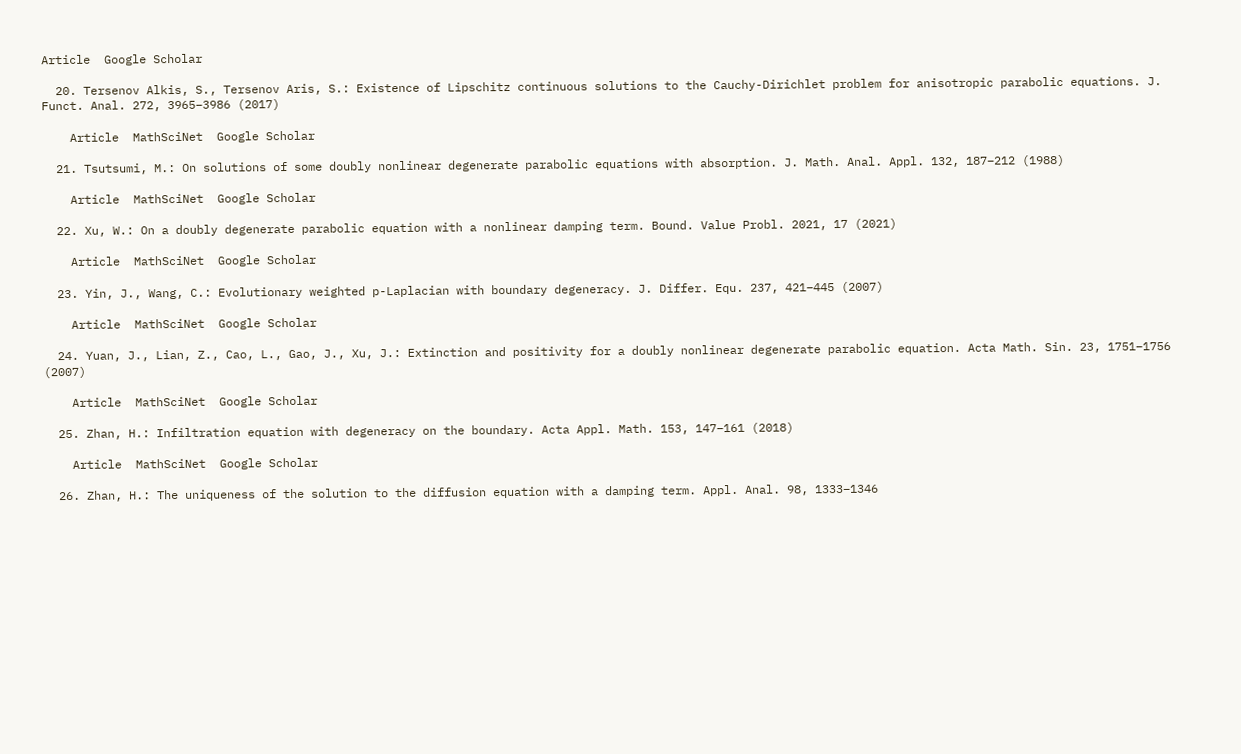Article  Google Scholar

  20. Tersenov Alkis, S., Tersenov Aris, S.: Existence of Lipschitz continuous solutions to the Cauchy-Dirichlet problem for anisotropic parabolic equations. J. Funct. Anal. 272, 3965–3986 (2017)

    Article  MathSciNet  Google Scholar

  21. Tsutsumi, M.: On solutions of some doubly nonlinear degenerate parabolic equations with absorption. J. Math. Anal. Appl. 132, 187–212 (1988)

    Article  MathSciNet  Google Scholar

  22. Xu, W.: On a doubly degenerate parabolic equation with a nonlinear damping term. Bound. Value Probl. 2021, 17 (2021)

    Article  MathSciNet  Google Scholar

  23. Yin, J., Wang, C.: Evolutionary weighted p-Laplacian with boundary degeneracy. J. Differ. Equ. 237, 421–445 (2007)

    Article  MathSciNet  Google Scholar

  24. Yuan, J., Lian, Z., Cao, L., Gao, J., Xu, J.: Extinction and positivity for a doubly nonlinear degenerate parabolic equation. Acta Math. Sin. 23, 1751–1756 (2007)

    Article  MathSciNet  Google Scholar

  25. Zhan, H.: Infiltration equation with degeneracy on the boundary. Acta Appl. Math. 153, 147–161 (2018)

    Article  MathSciNet  Google Scholar

  26. Zhan, H.: The uniqueness of the solution to the diffusion equation with a damping term. Appl. Anal. 98, 1333–1346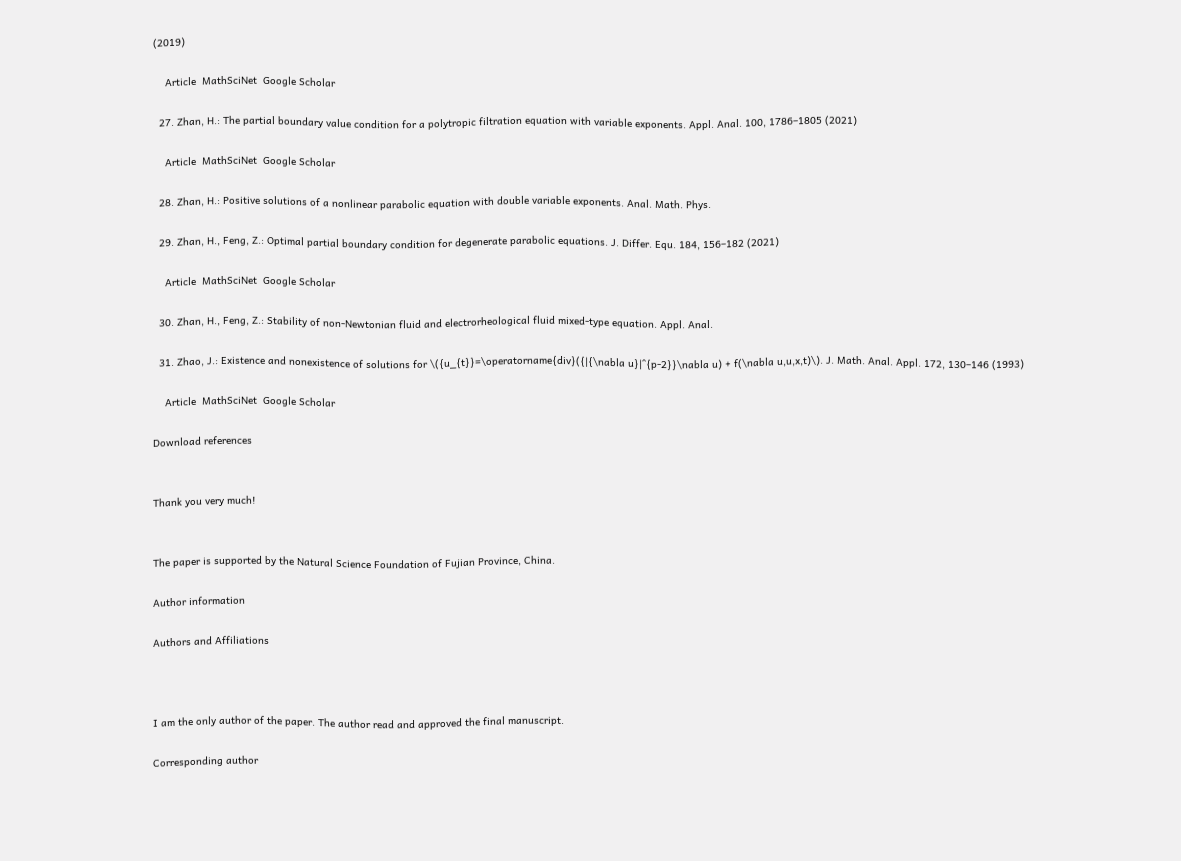(2019)

    Article  MathSciNet  Google Scholar

  27. Zhan, H.: The partial boundary value condition for a polytropic filtration equation with variable exponents. Appl. Anal. 100, 1786–1805 (2021)

    Article  MathSciNet  Google Scholar

  28. Zhan, H.: Positive solutions of a nonlinear parabolic equation with double variable exponents. Anal. Math. Phys.

  29. Zhan, H., Feng, Z.: Optimal partial boundary condition for degenerate parabolic equations. J. Differ. Equ. 184, 156–182 (2021)

    Article  MathSciNet  Google Scholar

  30. Zhan, H., Feng, Z.: Stability of non-Newtonian fluid and electrorheological fluid mixed-type equation. Appl. Anal.

  31. Zhao, J.: Existence and nonexistence of solutions for \({u_{t}}=\operatorname{div}({|{\nabla u}|^{p-2}}\nabla u) + f(\nabla u,u,x,t)\). J. Math. Anal. Appl. 172, 130–146 (1993)

    Article  MathSciNet  Google Scholar

Download references


Thank you very much!


The paper is supported by the Natural Science Foundation of Fujian Province, China.

Author information

Authors and Affiliations



I am the only author of the paper. The author read and approved the final manuscript.

Corresponding author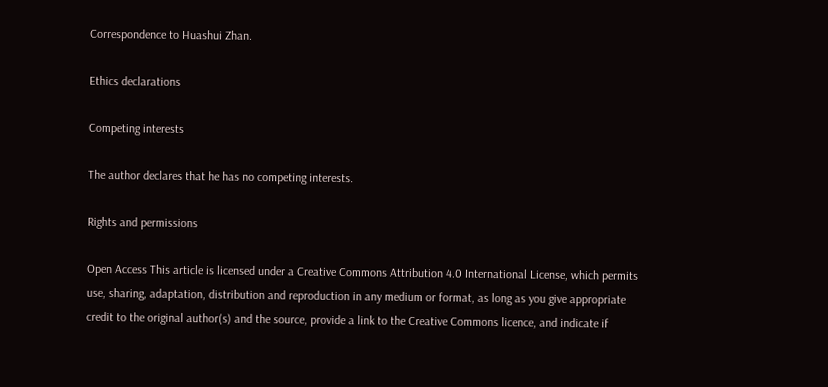Correspondence to Huashui Zhan.

Ethics declarations

Competing interests

The author declares that he has no competing interests.

Rights and permissions

Open Access This article is licensed under a Creative Commons Attribution 4.0 International License, which permits use, sharing, adaptation, distribution and reproduction in any medium or format, as long as you give appropriate credit to the original author(s) and the source, provide a link to the Creative Commons licence, and indicate if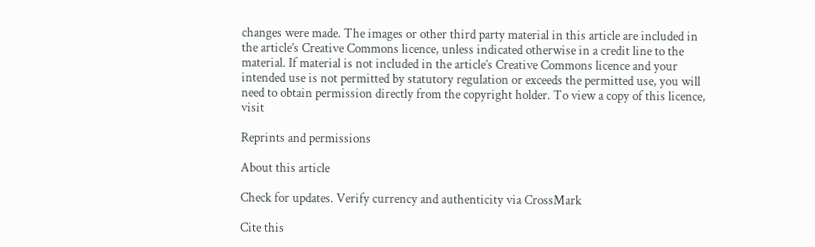changes were made. The images or other third party material in this article are included in the article’s Creative Commons licence, unless indicated otherwise in a credit line to the material. If material is not included in the article’s Creative Commons licence and your intended use is not permitted by statutory regulation or exceeds the permitted use, you will need to obtain permission directly from the copyright holder. To view a copy of this licence, visit

Reprints and permissions

About this article

Check for updates. Verify currency and authenticity via CrossMark

Cite this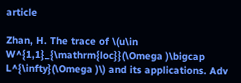article

Zhan, H. The trace of \(u\in W^{1,1}_{\mathrm{loc}}(\Omega )\bigcap L^{\infty}(\Omega )\) and its applications. Adv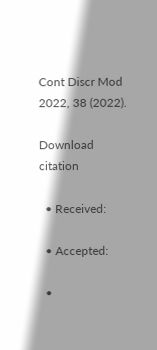Cont Discr Mod 2022, 38 (2022).

Download citation

  • Received:

  • Accepted:

  •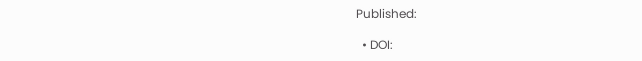Published:

  • DOI: